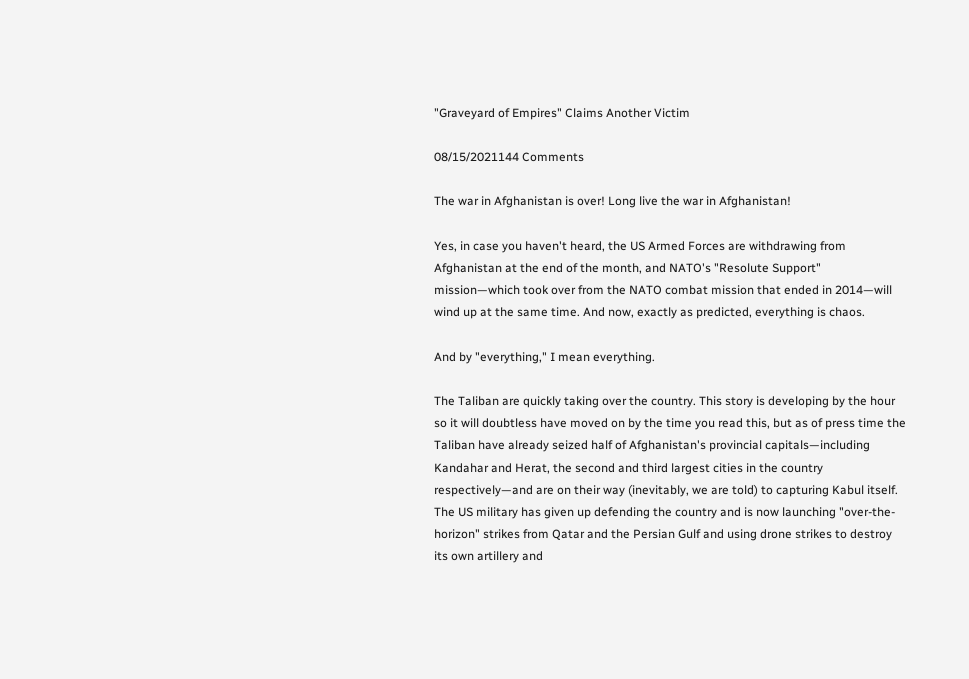"Graveyard of Empires" Claims Another Victim

08/15/2021144 Comments

The war in Afghanistan is over! Long live the war in Afghanistan!

Yes, in case you haven't heard, the US Armed Forces are withdrawing from Afghanistan at the end of the month, and NATO's "Resolute Support" mission—which took over from the NATO combat mission that ended in 2014—will wind up at the same time. And now, exactly as predicted, everything is chaos.

And by "everything," I mean everything.

The Taliban are quickly taking over the country. This story is developing by the hour so it will doubtless have moved on by the time you read this, but as of press time the Taliban have already seized half of Afghanistan's provincial capitals—including Kandahar and Herat, the second and third largest cities in the country respectively—and are on their way (inevitably, we are told) to capturing Kabul itself. The US military has given up defending the country and is now launching "over-the-horizon" strikes from Qatar and the Persian Gulf and using drone strikes to destroy its own artillery and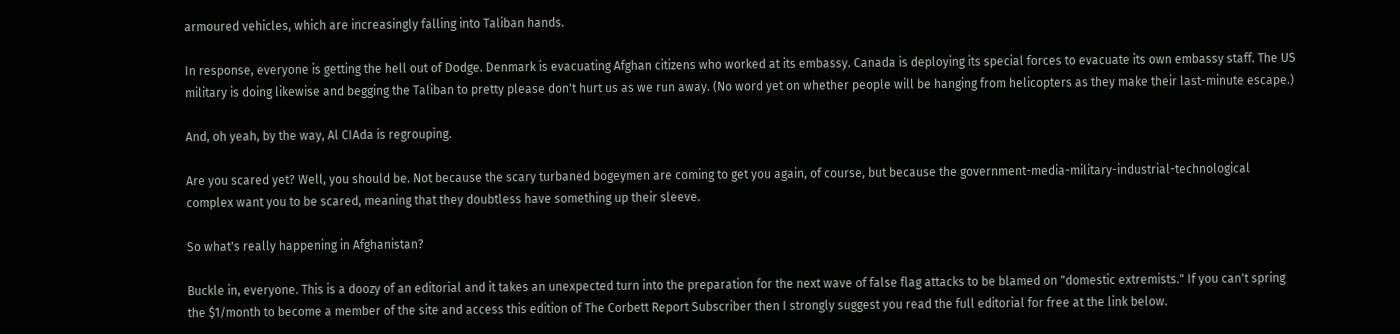armoured vehicles, which are increasingly falling into Taliban hands.

In response, everyone is getting the hell out of Dodge. Denmark is evacuating Afghan citizens who worked at its embassy. Canada is deploying its special forces to evacuate its own embassy staff. The US military is doing likewise and begging the Taliban to pretty please don't hurt us as we run away. (No word yet on whether people will be hanging from helicopters as they make their last-minute escape.)

And, oh yeah, by the way, Al CIAda is regrouping.

Are you scared yet? Well, you should be. Not because the scary turbaned bogeymen are coming to get you again, of course, but because the government-media-military-industrial-technological complex want you to be scared, meaning that they doubtless have something up their sleeve.

So what's really happening in Afghanistan?

Buckle in, everyone. This is a doozy of an editorial and it takes an unexpected turn into the preparation for the next wave of false flag attacks to be blamed on "domestic extremists." If you can't spring the $1/month to become a member of the site and access this edition of The Corbett Report Subscriber then I strongly suggest you read the full editorial for free at the link below.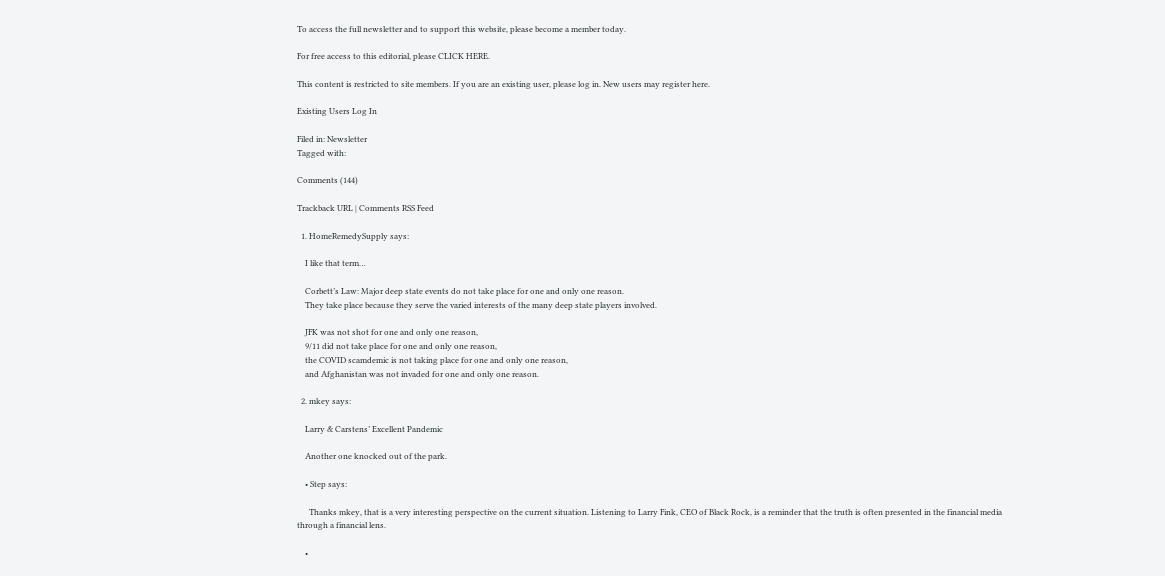To access the full newsletter and to support this website, please become a member today.

For free access to this editorial, please CLICK HERE.

This content is restricted to site members. If you are an existing user, please log in. New users may register here.

Existing Users Log In

Filed in: Newsletter
Tagged with:

Comments (144)

Trackback URL | Comments RSS Feed

  1. HomeRemedySupply says:

    I like that term…

    Corbett’s Law: Major deep state events do not take place for one and only one reason.
    They take place because they serve the varied interests of the many deep state players involved.

    JFK was not shot for one and only one reason,
    9/11 did not take place for one and only one reason,
    the COVID scamdemic is not taking place for one and only one reason,
    and Afghanistan was not invaded for one and only one reason.

  2. mkey says:

    Larry & Carstens’ Excellent Pandemic

    Another one knocked out of the park.

    • Step says:

      Thanks mkey, that is a very interesting perspective on the current situation. Listening to Larry Fink, CEO of Black Rock, is a reminder that the truth is often presented in the financial media through a financial lens.

    •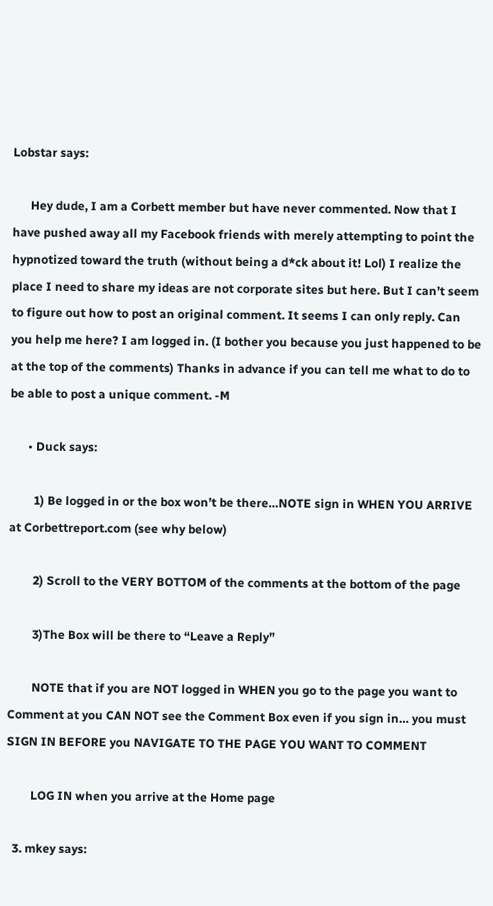Lobstar says:

      Hey dude, I am a Corbett member but have never commented. Now that I have pushed away all my Facebook friends with merely attempting to point the hypnotized toward the truth (without being a d*ck about it! Lol) I realize the place I need to share my ideas are not corporate sites but here. But I can’t seem to figure out how to post an original comment. It seems I can only reply. Can you help me here? I am logged in. (I bother you because you just happened to be at the top of the comments) Thanks in advance if you can tell me what to do to be able to post a unique comment. -M

      • Duck says:

        1) Be logged in or the box won’t be there…NOTE sign in WHEN YOU ARRIVE at Corbettreport.com (see why below)

        2) Scroll to the VERY BOTTOM of the comments at the bottom of the page

        3)The Box will be there to “Leave a Reply”

        NOTE that if you are NOT logged in WHEN you go to the page you want to Comment at you CAN NOT see the Comment Box even if you sign in… you must SIGN IN BEFORE you NAVIGATE TO THE PAGE YOU WANT TO COMMENT

        LOG IN when you arrive at the Home page

  3. mkey says: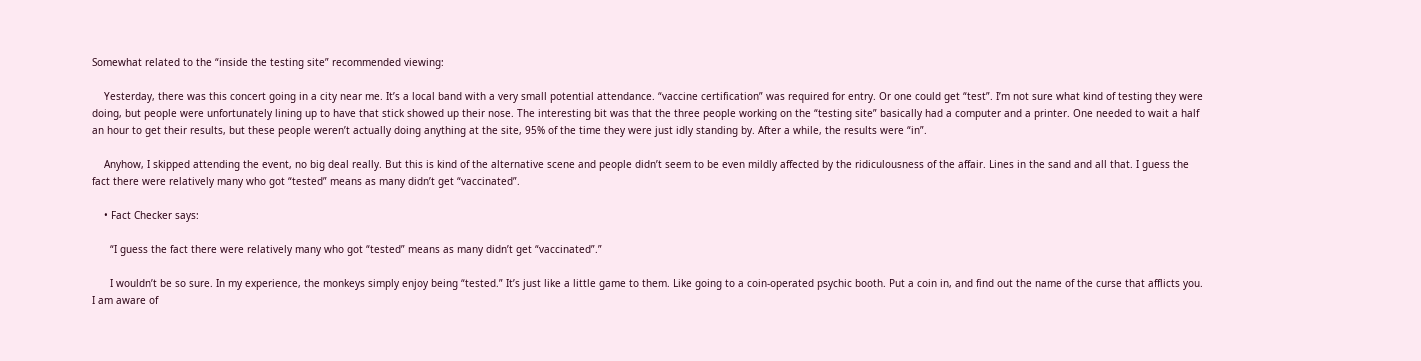Somewhat related to the “inside the testing site” recommended viewing:

    Yesterday, there was this concert going in a city near me. It’s a local band with a very small potential attendance. “vaccine certification” was required for entry. Or one could get “test”. I’m not sure what kind of testing they were doing, but people were unfortunately lining up to have that stick showed up their nose. The interesting bit was that the three people working on the “testing site” basically had a computer and a printer. One needed to wait a half an hour to get their results, but these people weren’t actually doing anything at the site, 95% of the time they were just idly standing by. After a while, the results were “in”.

    Anyhow, I skipped attending the event, no big deal really. But this is kind of the alternative scene and people didn’t seem to be even mildly affected by the ridiculousness of the affair. Lines in the sand and all that. I guess the fact there were relatively many who got “tested” means as many didn’t get “vaccinated”.

    • Fact Checker says:

      “I guess the fact there were relatively many who got “tested” means as many didn’t get “vaccinated”.”

      I wouldn’t be so sure. In my experience, the monkeys simply enjoy being “tested.” It’s just like a little game to them. Like going to a coin-operated psychic booth. Put a coin in, and find out the name of the curse that afflicts you. I am aware of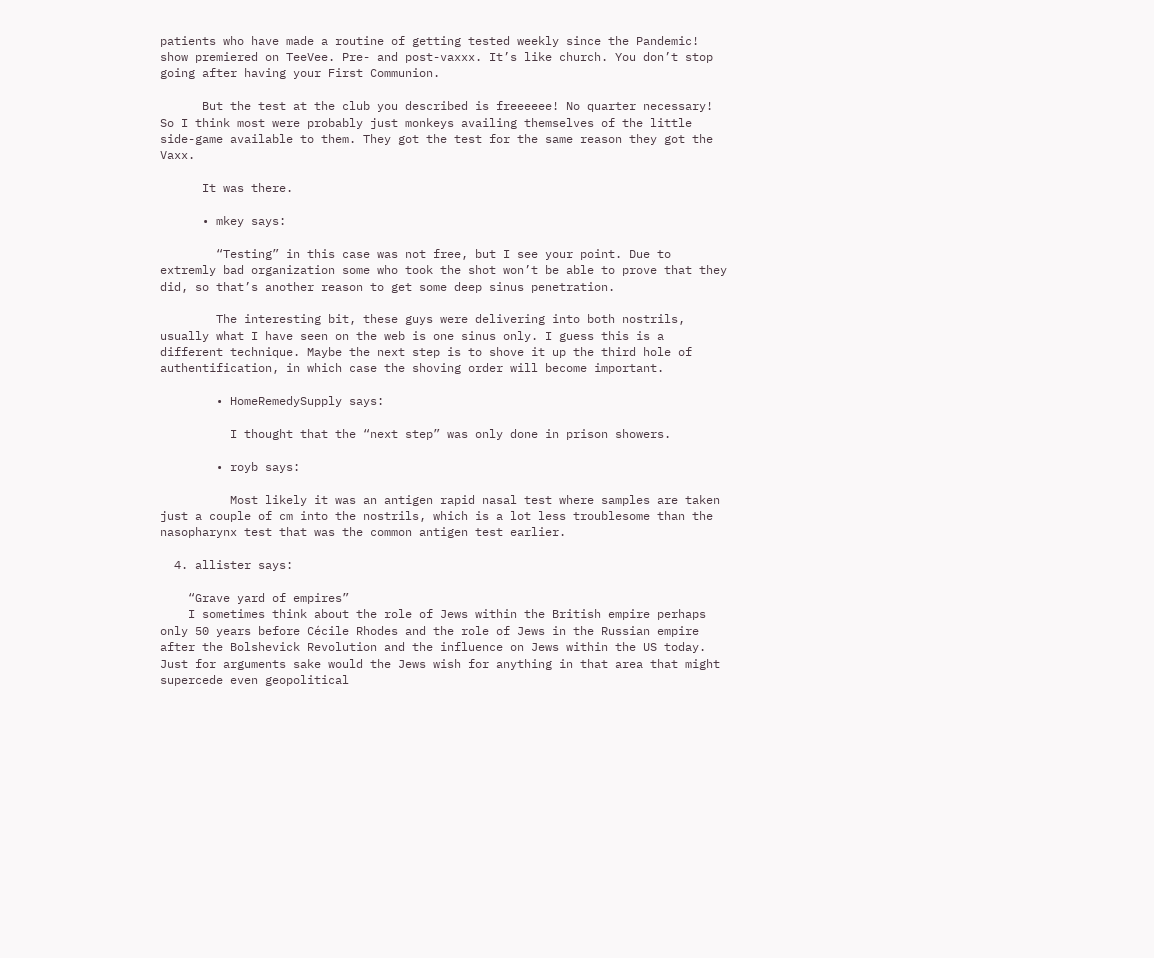patients who have made a routine of getting tested weekly since the Pandemic! show premiered on TeeVee. Pre- and post-vaxxx. It’s like church. You don’t stop going after having your First Communion.

      But the test at the club you described is freeeeee! No quarter necessary! So I think most were probably just monkeys availing themselves of the little side-game available to them. They got the test for the same reason they got the Vaxx.

      It was there.

      • mkey says:

        “Testing” in this case was not free, but I see your point. Due to extremly bad organization some who took the shot won’t be able to prove that they did, so that’s another reason to get some deep sinus penetration.

        The interesting bit, these guys were delivering into both nostrils, usually what I have seen on the web is one sinus only. I guess this is a different technique. Maybe the next step is to shove it up the third hole of authentification, in which case the shoving order will become important.

        • HomeRemedySupply says:

          I thought that the “next step” was only done in prison showers.

        • royb says:

          Most likely it was an antigen rapid nasal test where samples are taken just a couple of cm into the nostrils, which is a lot less troublesome than the nasopharynx test that was the common antigen test earlier.

  4. allister says:

    “Grave yard of empires”
    I sometimes think about the role of Jews within the British empire perhaps only 50 years before Cécile Rhodes and the role of Jews in the Russian empire after the Bolshevick Revolution and the influence on Jews within the US today. Just for arguments sake would the Jews wish for anything in that area that might supercede even geopolitical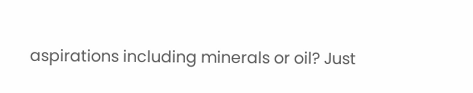aspirations including minerals or oil? Just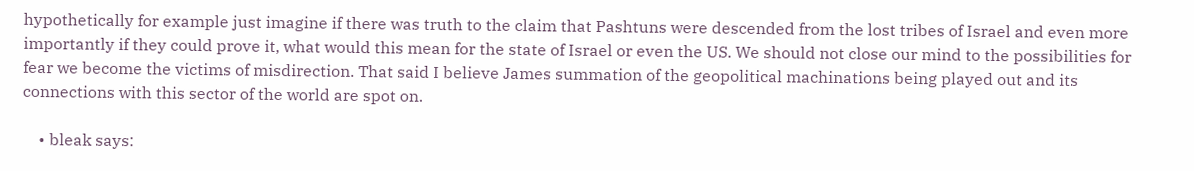hypothetically for example just imagine if there was truth to the claim that Pashtuns were descended from the lost tribes of Israel and even more importantly if they could prove it, what would this mean for the state of Israel or even the US. We should not close our mind to the possibilities for fear we become the victims of misdirection. That said I believe James summation of the geopolitical machinations being played out and its connections with this sector of the world are spot on.

    • bleak says: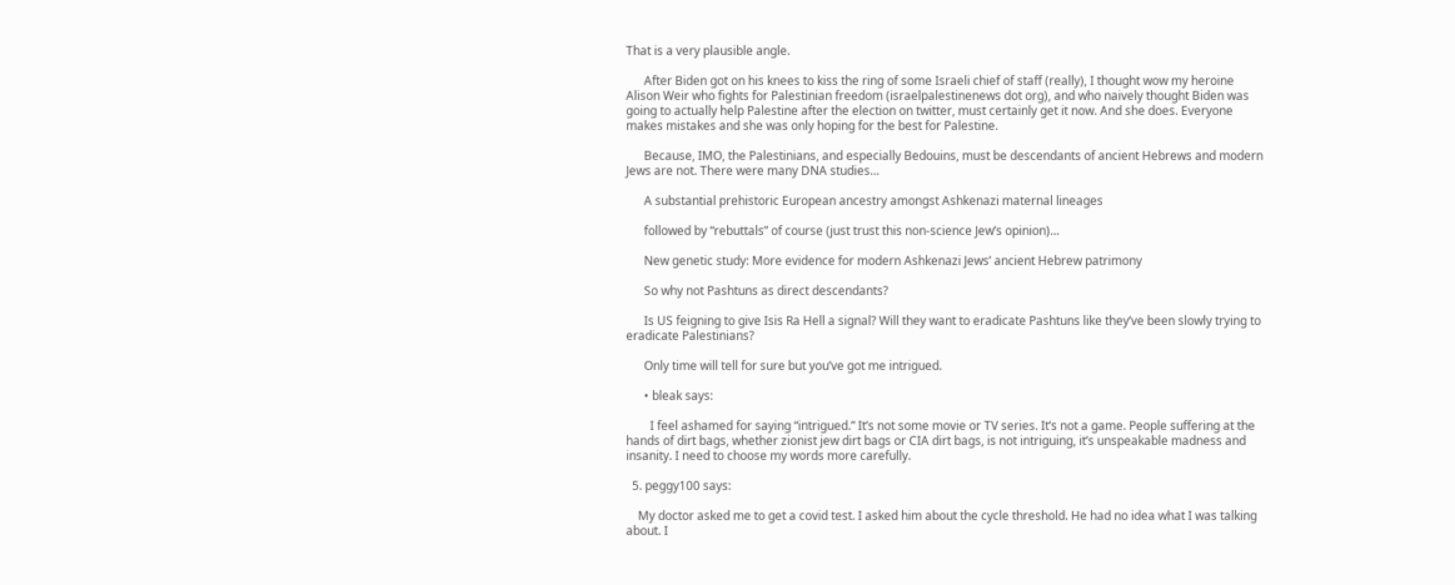That is a very plausible angle.

      After Biden got on his knees to kiss the ring of some Israeli chief of staff (really), I thought wow my heroine Alison Weir who fights for Palestinian freedom (israelpalestinenews dot org), and who naively thought Biden was going to actually help Palestine after the election on twitter, must certainly get it now. And she does. Everyone makes mistakes and she was only hoping for the best for Palestine.

      Because, IMO, the Palestinians, and especially Bedouins, must be descendants of ancient Hebrews and modern Jews are not. There were many DNA studies…

      A substantial prehistoric European ancestry amongst Ashkenazi maternal lineages

      followed by “rebuttals” of course (just trust this non-science Jew’s opinion)…

      New genetic study: More evidence for modern Ashkenazi Jews’ ancient Hebrew patrimony

      So why not Pashtuns as direct descendants?

      Is US feigning to give Isis Ra Hell a signal? Will they want to eradicate Pashtuns like they’ve been slowly trying to eradicate Palestinians?

      Only time will tell for sure but you’ve got me intrigued.

      • bleak says:

        I feel ashamed for saying “intrigued.” It’s not some movie or TV series. It’s not a game. People suffering at the hands of dirt bags, whether zionist jew dirt bags or CIA dirt bags, is not intriguing, it’s unspeakable madness and insanity. I need to choose my words more carefully.

  5. peggy100 says:

    My doctor asked me to get a covid test. I asked him about the cycle threshold. He had no idea what I was talking about. I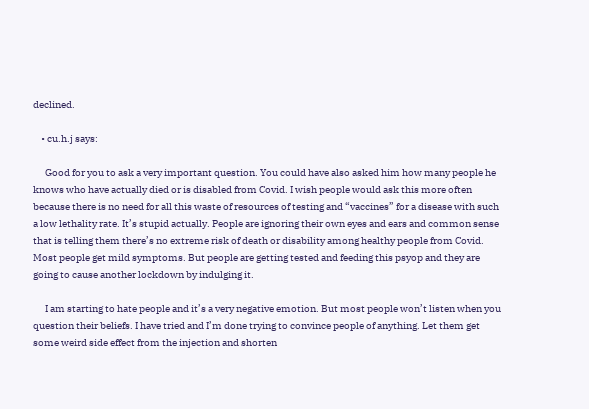declined.

    • cu.h.j says:

      Good for you to ask a very important question. You could have also asked him how many people he knows who have actually died or is disabled from Covid. I wish people would ask this more often because there is no need for all this waste of resources of testing and “vaccines” for a disease with such a low lethality rate. It’s stupid actually. People are ignoring their own eyes and ears and common sense that is telling them there’s no extreme risk of death or disability among healthy people from Covid. Most people get mild symptoms. But people are getting tested and feeding this psyop and they are going to cause another lockdown by indulging it.

      I am starting to hate people and it’s a very negative emotion. But most people won’t listen when you question their beliefs. I have tried and I’m done trying to convince people of anything. Let them get some weird side effect from the injection and shorten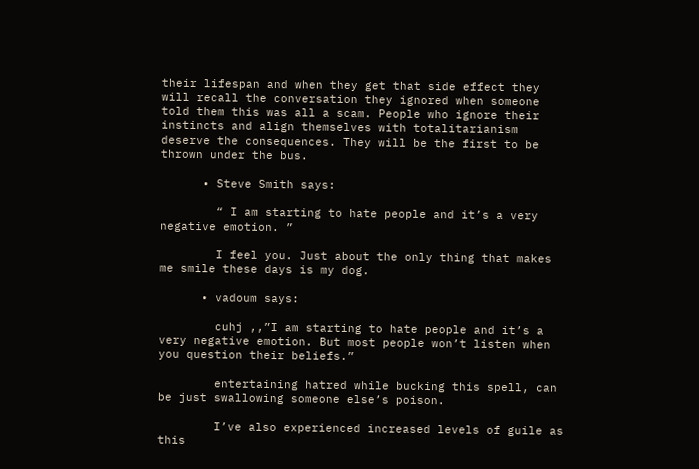their lifespan and when they get that side effect they will recall the conversation they ignored when someone told them this was all a scam. People who ignore their instincts and align themselves with totalitarianism deserve the consequences. They will be the first to be thrown under the bus.

      • Steve Smith says:

        “ I am starting to hate people and it’s a very negative emotion. ”

        I feel you. Just about the only thing that makes me smile these days is my dog.

      • vadoum says:

        cuhj ,,”I am starting to hate people and it’s a very negative emotion. But most people won’t listen when you question their beliefs.”

        entertaining hatred while bucking this spell, can be just swallowing someone else’s poison.

        I’ve also experienced increased levels of guile as this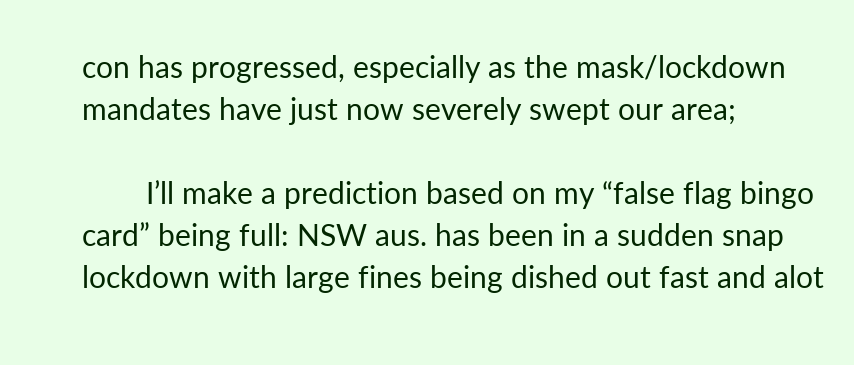con has progressed, especially as the mask/lockdown mandates have just now severely swept our area;

        I’ll make a prediction based on my “false flag bingo card” being full: NSW aus. has been in a sudden snap lockdown with large fines being dished out fast and alot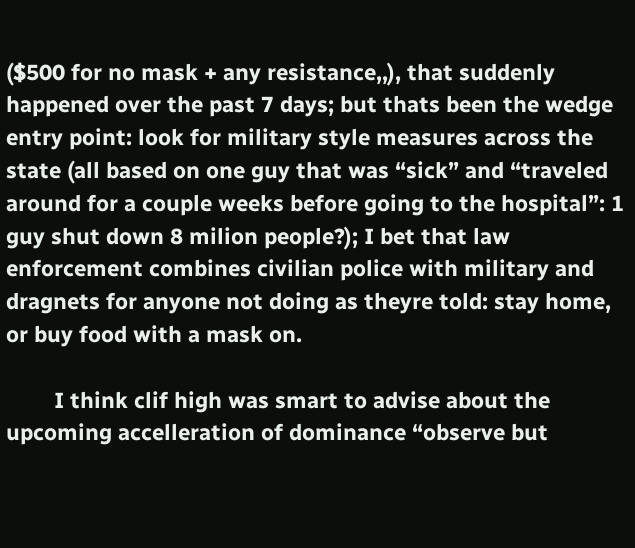($500 for no mask + any resistance,,), that suddenly happened over the past 7 days; but thats been the wedge entry point: look for military style measures across the state (all based on one guy that was “sick” and “traveled around for a couple weeks before going to the hospital”: 1 guy shut down 8 milion people?); I bet that law enforcement combines civilian police with military and dragnets for anyone not doing as theyre told: stay home, or buy food with a mask on.

        I think clif high was smart to advise about the upcoming accelleration of dominance “observe but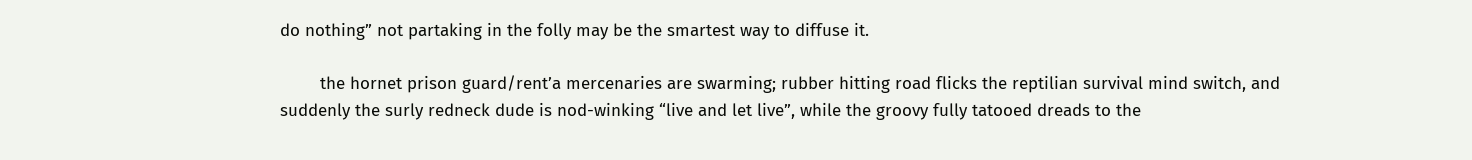do nothing” not partaking in the folly may be the smartest way to diffuse it.

        the hornet prison guard/rent’a mercenaries are swarming; rubber hitting road flicks the reptilian survival mind switch, and suddenly the surly redneck dude is nod-winking “live and let live”, while the groovy fully tatooed dreads to the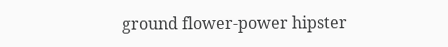ground flower-power hipster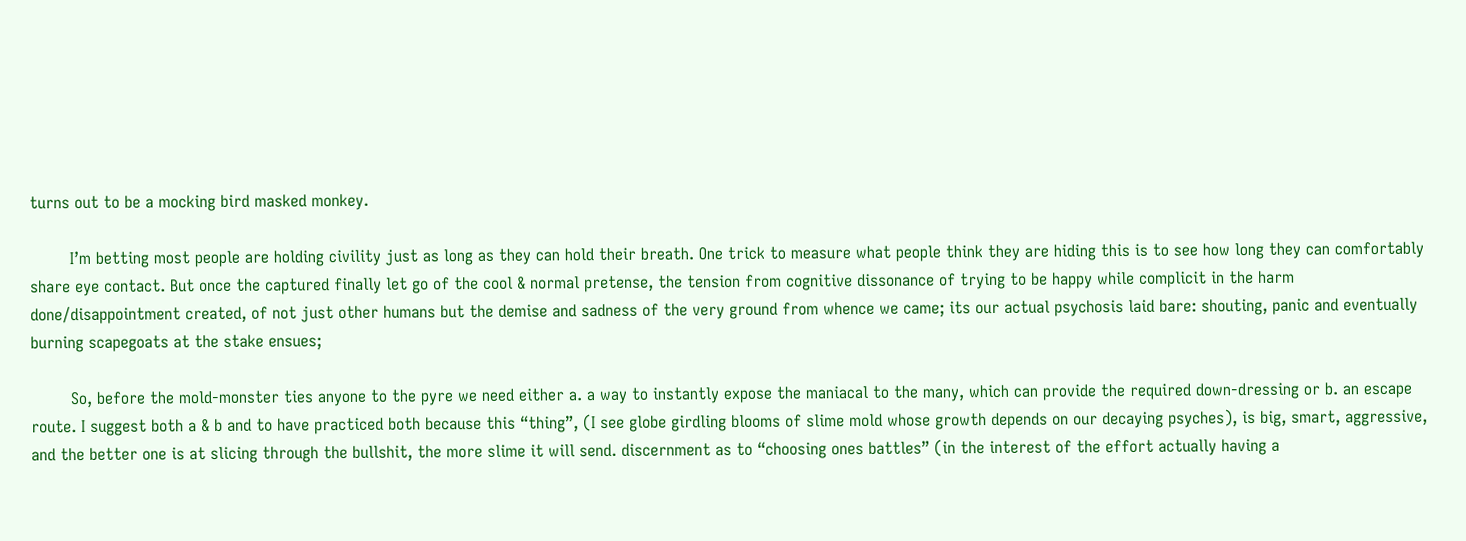turns out to be a mocking bird masked monkey.

        I’m betting most people are holding civility just as long as they can hold their breath. One trick to measure what people think they are hiding this is to see how long they can comfortably share eye contact. But once the captured finally let go of the cool & normal pretense, the tension from cognitive dissonance of trying to be happy while complicit in the harm done/disappointment created, of not just other humans but the demise and sadness of the very ground from whence we came; its our actual psychosis laid bare: shouting, panic and eventually burning scapegoats at the stake ensues;

        So, before the mold-monster ties anyone to the pyre we need either a. a way to instantly expose the maniacal to the many, which can provide the required down-dressing or b. an escape route. I suggest both a & b and to have practiced both because this “thing”, (I see globe girdling blooms of slime mold whose growth depends on our decaying psyches), is big, smart, aggressive, and the better one is at slicing through the bullshit, the more slime it will send. discernment as to “choosing ones battles” (in the interest of the effort actually having a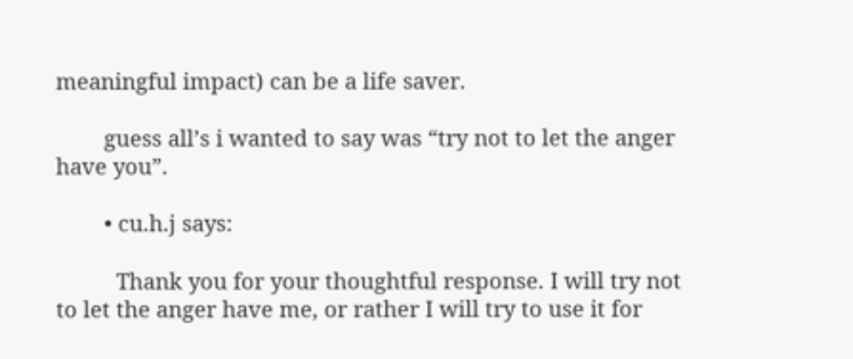meaningful impact) can be a life saver.

        guess all’s i wanted to say was “try not to let the anger have you”.

        • cu.h.j says:

          Thank you for your thoughtful response. I will try not to let the anger have me, or rather I will try to use it for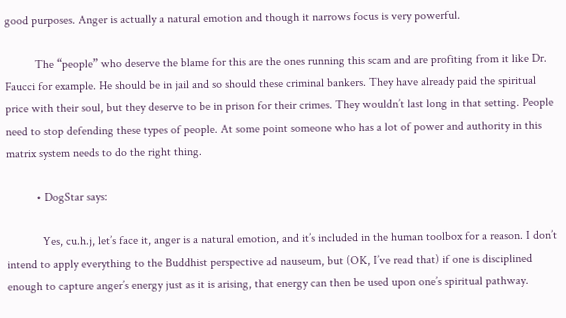good purposes. Anger is actually a natural emotion and though it narrows focus is very powerful.

          The “people” who deserve the blame for this are the ones running this scam and are profiting from it like Dr. Faucci for example. He should be in jail and so should these criminal bankers. They have already paid the spiritual price with their soul, but they deserve to be in prison for their crimes. They wouldn’t last long in that setting. People need to stop defending these types of people. At some point someone who has a lot of power and authority in this matrix system needs to do the right thing.

          • DogStar says:

            Yes, cu.h.j, let’s face it, anger is a natural emotion, and it’s included in the human toolbox for a reason. I don’t intend to apply everything to the Buddhist perspective ad nauseum, but (OK, I’ve read that) if one is disciplined enough to capture anger’s energy just as it is arising, that energy can then be used upon one’s spiritual pathway.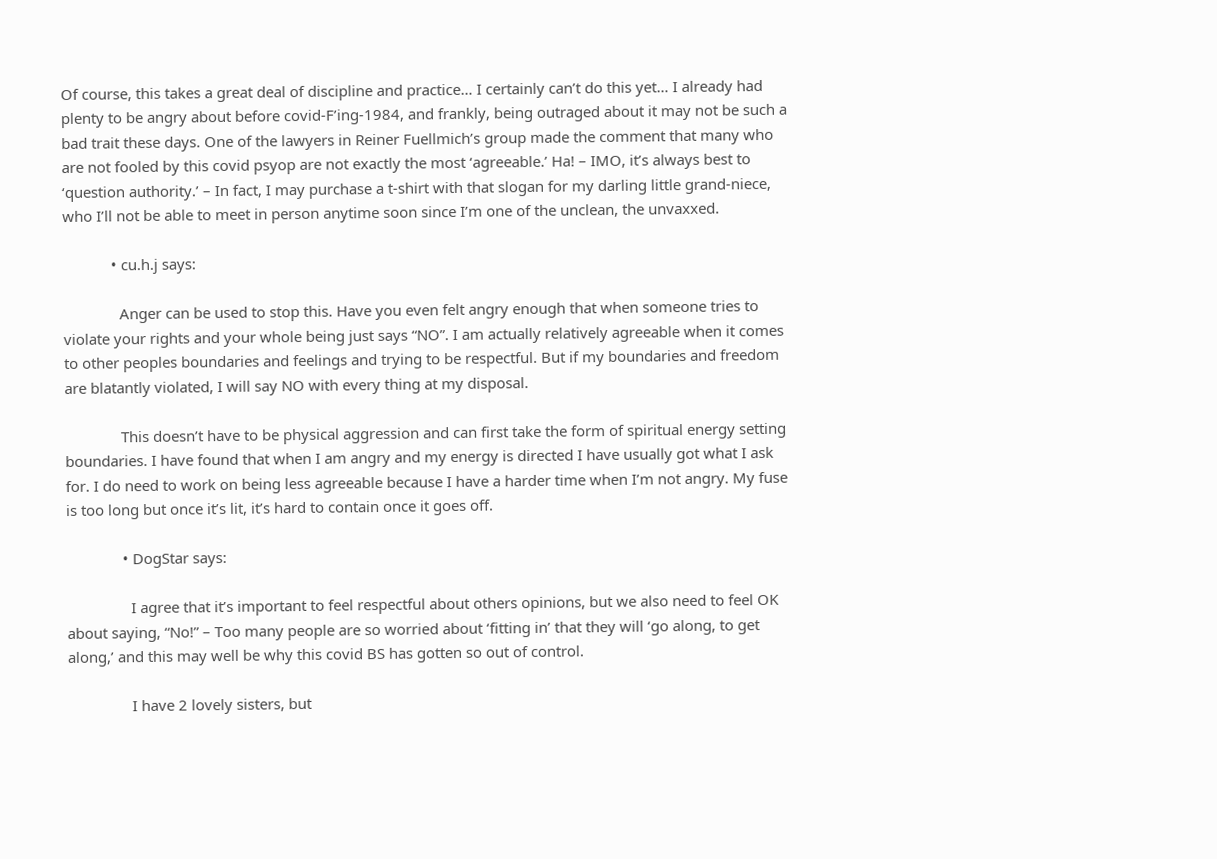Of course, this takes a great deal of discipline and practice… I certainly can’t do this yet… I already had plenty to be angry about before covid-F’ing-1984, and frankly, being outraged about it may not be such a bad trait these days. One of the lawyers in Reiner Fuellmich’s group made the comment that many who are not fooled by this covid psyop are not exactly the most ‘agreeable.’ Ha! – IMO, it’s always best to ‘question authority.’ – In fact, I may purchase a t-shirt with that slogan for my darling little grand-niece, who I’ll not be able to meet in person anytime soon since I’m one of the unclean, the unvaxxed.

            • cu.h.j says:

              Anger can be used to stop this. Have you even felt angry enough that when someone tries to violate your rights and your whole being just says “NO”. I am actually relatively agreeable when it comes to other peoples boundaries and feelings and trying to be respectful. But if my boundaries and freedom are blatantly violated, I will say NO with every thing at my disposal.

              This doesn’t have to be physical aggression and can first take the form of spiritual energy setting boundaries. I have found that when I am angry and my energy is directed I have usually got what I ask for. I do need to work on being less agreeable because I have a harder time when I’m not angry. My fuse is too long but once it’s lit, it’s hard to contain once it goes off.

              • DogStar says:

                I agree that it’s important to feel respectful about others opinions, but we also need to feel OK about saying, “No!” – Too many people are so worried about ‘fitting in’ that they will ‘go along, to get along,’ and this may well be why this covid BS has gotten so out of control.

                I have 2 lovely sisters, but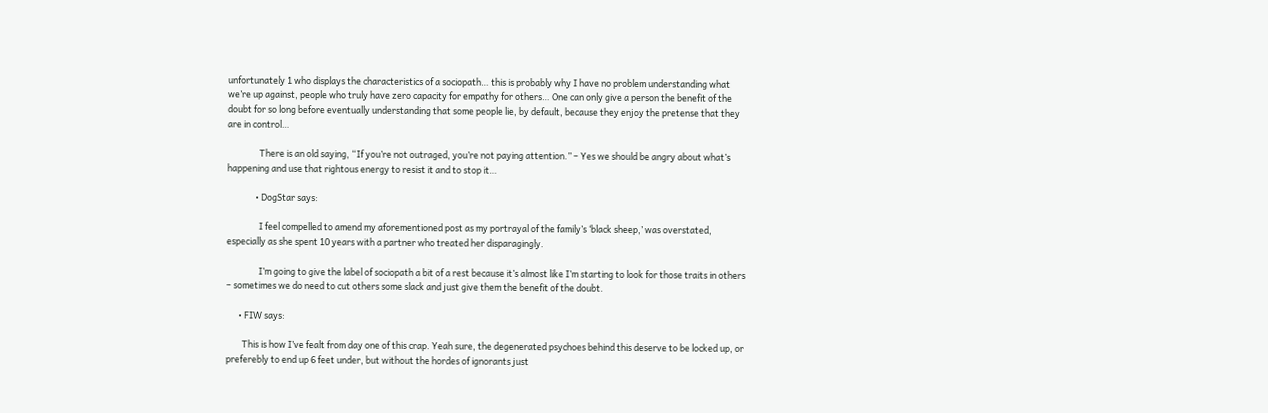unfortunately 1 who displays the characteristics of a sociopath… this is probably why I have no problem understanding what we’re up against, people who truly have zero capacity for empathy for others… One can only give a person the benefit of the doubt for so long before eventually understanding that some people lie, by default, because they enjoy the pretense that they are in control…

                There is an old saying, “If you’re not outraged, you’re not paying attention.” – Yes we should be angry about what’s happening and use that rightous energy to resist it and to stop it…

              • DogStar says:

                I feel compelled to amend my aforementioned post as my portrayal of the family’s ‘black sheep,’ was overstated, especially as she spent 10 years with a partner who treated her disparagingly.

                I’m going to give the label of sociopath a bit of a rest because it’s almost like I’m starting to look for those traits in others – sometimes we do need to cut others some slack and just give them the benefit of the doubt.

      • FIW says:

        This is how I’ve fealt from day one of this crap. Yeah sure, the degenerated psychoes behind this deserve to be locked up, or preferebly to end up 6 feet under, but without the hordes of ignorants just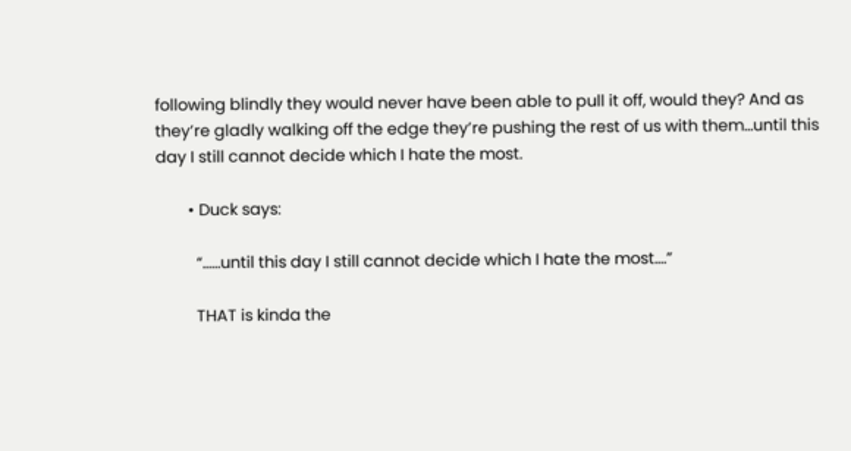following blindly they would never have been able to pull it off, would they? And as they’re gladly walking off the edge they’re pushing the rest of us with them…until this day I still cannot decide which I hate the most.

        • Duck says:

          “……until this day I still cannot decide which I hate the most….”

          THAT is kinda the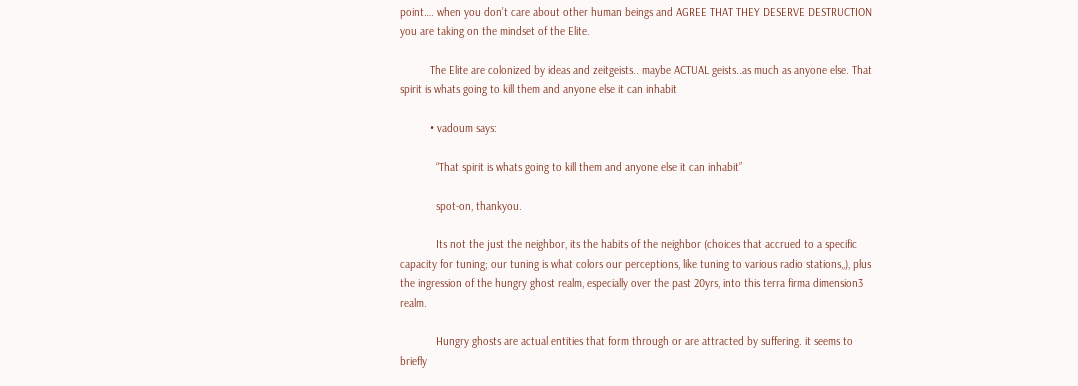point…. when you don’t care about other human beings and AGREE THAT THEY DESERVE DESTRUCTION you are taking on the mindset of the Elite.

          The Elite are colonized by ideas and zeitgeists.. maybe ACTUAL geists..as much as anyone else. That spirit is whats going to kill them and anyone else it can inhabit

          • vadoum says:

            “That spirit is whats going to kill them and anyone else it can inhabit”

            spot-on, thankyou.

            Its not the just the neighbor, its the habits of the neighbor (choices that accrued to a specific capacity for tuning; our tuning is what colors our perceptions, like tuning to various radio stations,,), plus the ingression of the hungry ghost realm, especially over the past 20yrs, into this terra firma dimension3 realm.

            Hungry ghosts are actual entities that form through or are attracted by suffering. it seems to briefly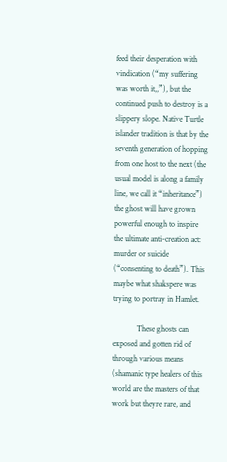feed their desperation with vindication (“my suffering was worth it,,”), but the continued push to destroy is a slippery slope. Native Turtle islander tradition is that by the seventh generation of hopping from one host to the next (the usual model is along a family line, we call it “inheritance”) the ghost will have grown powerful enough to inspire the ultimate anti-creation act: murder or suicide (“consenting to death”). This maybe what shakspere was trying to portray in Hamlet.

            These ghosts can exposed and gotten rid of through various means (shamanic type healers of this world are the masters of that work but theyre rare, and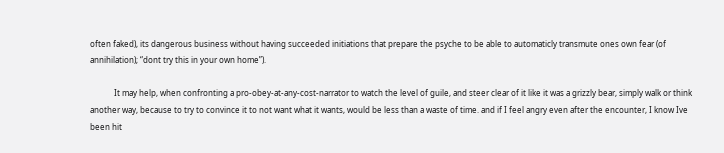often faked), its dangerous business without having succeeded initiations that prepare the psyche to be able to automaticly transmute ones own fear (of annihilation); “dont try this in your own home”).

            It may help, when confronting a pro-obey-at-any-cost-narrator to watch the level of guile, and steer clear of it like it was a grizzly bear, simply walk or think another way, because to try to convince it to not want what it wants, would be less than a waste of time. and if I feel angry even after the encounter, I know Ive been hit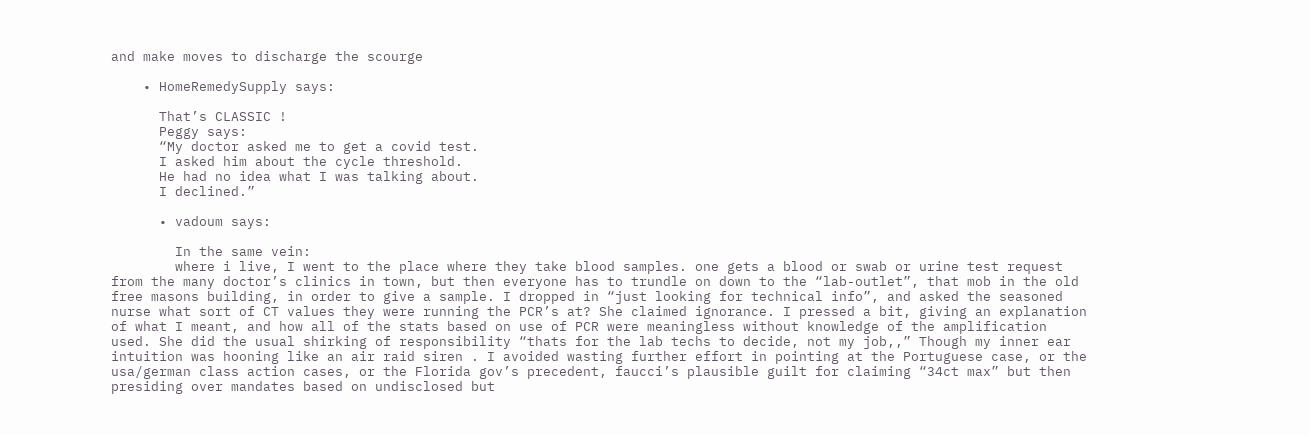and make moves to discharge the scourge

    • HomeRemedySupply says:

      That’s CLASSIC !
      Peggy says:
      “My doctor asked me to get a covid test.
      I asked him about the cycle threshold.
      He had no idea what I was talking about.
      I declined.”

      • vadoum says:

        In the same vein:
        where i live, I went to the place where they take blood samples. one gets a blood or swab or urine test request from the many doctor’s clinics in town, but then everyone has to trundle on down to the “lab-outlet”, that mob in the old free masons building, in order to give a sample. I dropped in “just looking for technical info”, and asked the seasoned nurse what sort of CT values they were running the PCR’s at? She claimed ignorance. I pressed a bit, giving an explanation of what I meant, and how all of the stats based on use of PCR were meaningless without knowledge of the amplification used. She did the usual shirking of responsibility “thats for the lab techs to decide, not my job,,” Though my inner ear intuition was hooning like an air raid siren . I avoided wasting further effort in pointing at the Portuguese case, or the usa/german class action cases, or the Florida gov’s precedent, faucci’s plausible guilt for claiming “34ct max” but then presiding over mandates based on undisclosed but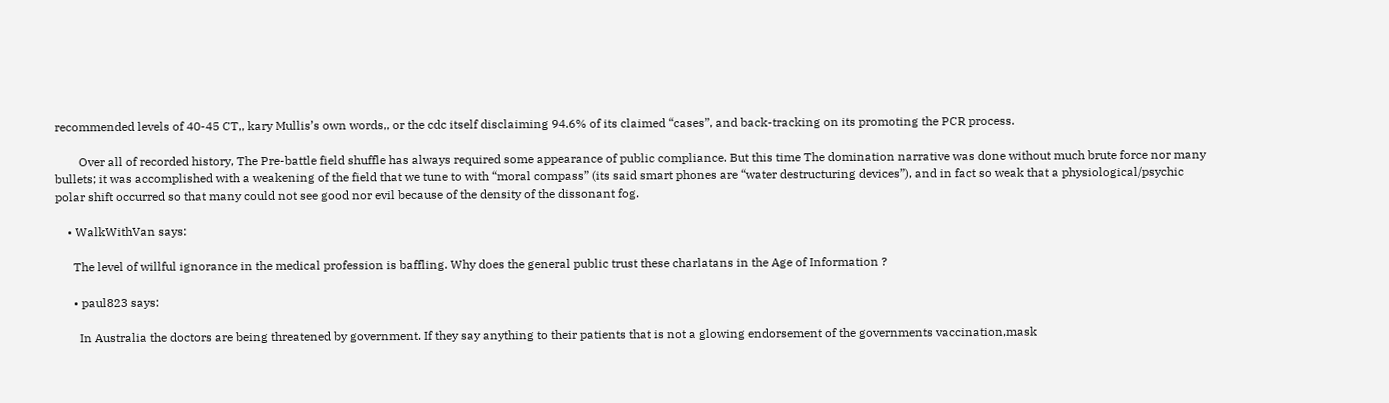recommended levels of 40-45 CT,, kary Mullis’s own words,, or the cdc itself disclaiming 94.6% of its claimed “cases”, and back-tracking on its promoting the PCR process.

        Over all of recorded history, The Pre-battle field shuffle has always required some appearance of public compliance. But this time The domination narrative was done without much brute force nor many bullets; it was accomplished with a weakening of the field that we tune to with “moral compass” (its said smart phones are “water destructuring devices”), and in fact so weak that a physiological/psychic polar shift occurred so that many could not see good nor evil because of the density of the dissonant fog.

    • WalkWithVan says:

      The level of willful ignorance in the medical profession is baffling. Why does the general public trust these charlatans in the Age of Information ?

      • paul823 says:

        In Australia the doctors are being threatened by government. If they say anything to their patients that is not a glowing endorsement of the governments vaccination,mask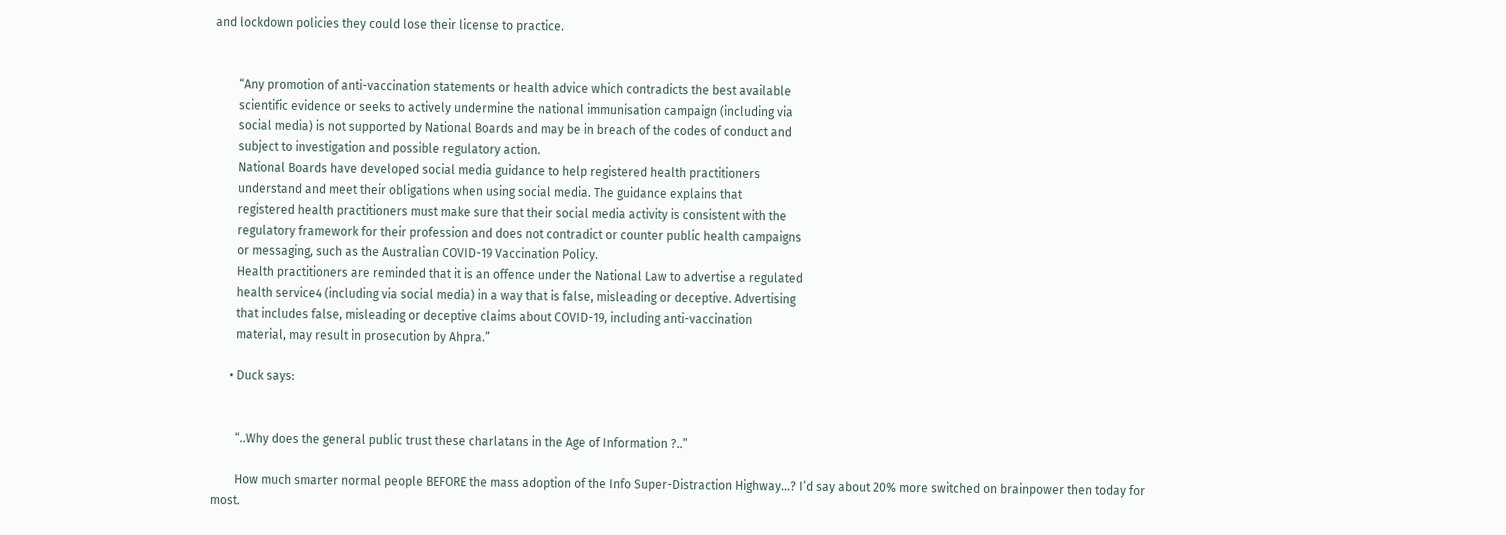and lockdown policies they could lose their license to practice.


        “Any promotion of anti-vaccination statements or health advice which contradicts the best available
        scientific evidence or seeks to actively undermine the national immunisation campaign (including via
        social media) is not supported by National Boards and may be in breach of the codes of conduct and
        subject to investigation and possible regulatory action.
        National Boards have developed social media guidance to help registered health practitioners
        understand and meet their obligations when using social media. The guidance explains that
        registered health practitioners must make sure that their social media activity is consistent with the
        regulatory framework for their profession and does not contradict or counter public health campaigns
        or messaging, such as the Australian COVID-19 Vaccination Policy.
        Health practitioners are reminded that it is an offence under the National Law to advertise a regulated
        health service4 (including via social media) in a way that is false, misleading or deceptive. Advertising
        that includes false, misleading or deceptive claims about COVID-19, including anti-vaccination
        material, may result in prosecution by Ahpra.”

      • Duck says:


        “..Why does the general public trust these charlatans in the Age of Information ?..”

        How much smarter normal people BEFORE the mass adoption of the Info Super-Distraction Highway…? I’d say about 20% more switched on brainpower then today for most.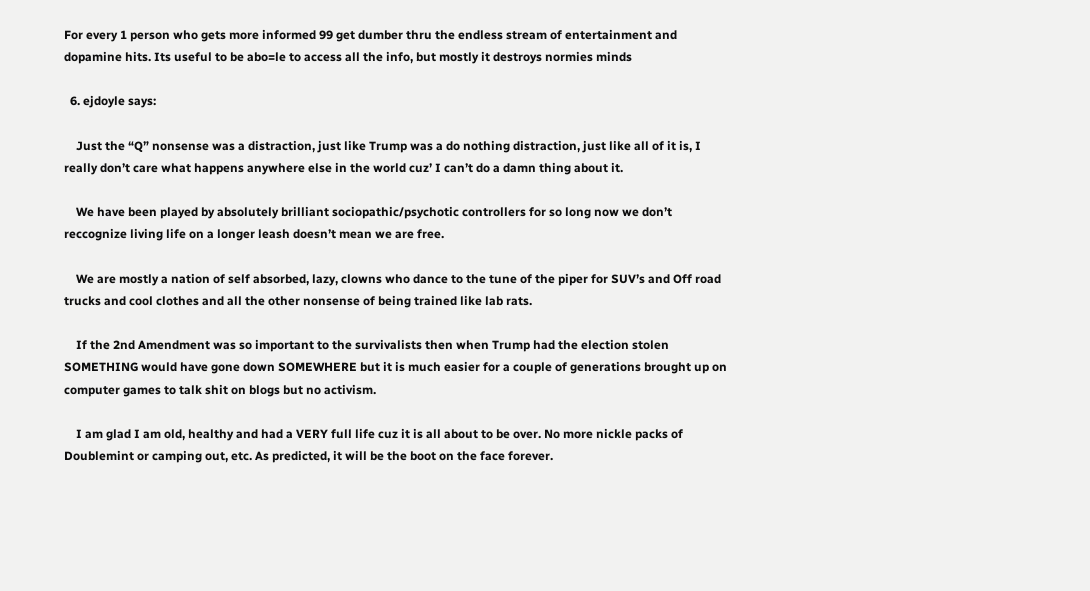For every 1 person who gets more informed 99 get dumber thru the endless stream of entertainment and dopamine hits. Its useful to be abo=le to access all the info, but mostly it destroys normies minds

  6. ejdoyle says:

    Just the “Q” nonsense was a distraction, just like Trump was a do nothing distraction, just like all of it is, I really don’t care what happens anywhere else in the world cuz’ I can’t do a damn thing about it.

    We have been played by absolutely brilliant sociopathic/psychotic controllers for so long now we don’t reccognize living life on a longer leash doesn’t mean we are free.

    We are mostly a nation of self absorbed, lazy, clowns who dance to the tune of the piper for SUV’s and Off road trucks and cool clothes and all the other nonsense of being trained like lab rats.

    If the 2nd Amendment was so important to the survivalists then when Trump had the election stolen SOMETHING would have gone down SOMEWHERE but it is much easier for a couple of generations brought up on computer games to talk shit on blogs but no activism.

    I am glad I am old, healthy and had a VERY full life cuz it is all about to be over. No more nickle packs of Doublemint or camping out, etc. As predicted, it will be the boot on the face forever.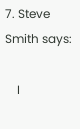7. Steve Smith says:

    I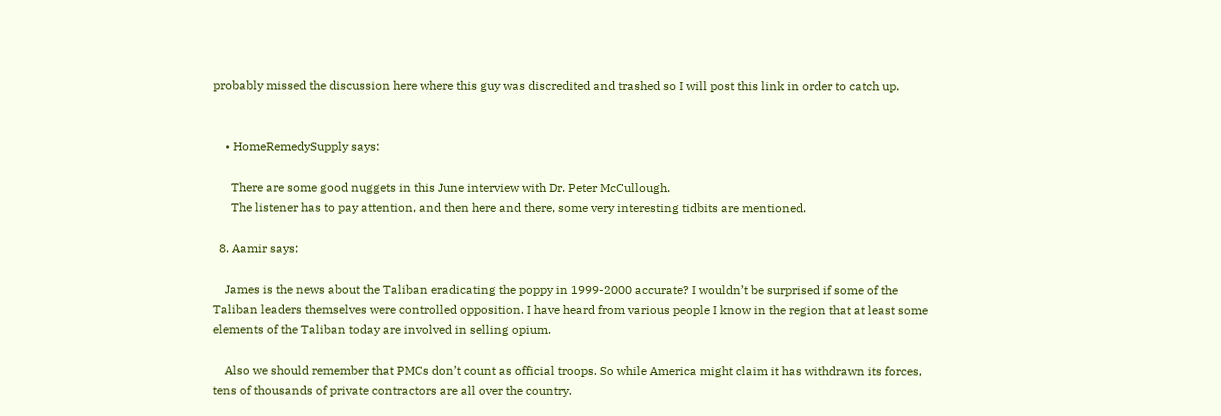probably missed the discussion here where this guy was discredited and trashed so I will post this link in order to catch up.


    • HomeRemedySupply says:

      There are some good nuggets in this June interview with Dr. Peter McCullough.
      The listener has to pay attention, and then here and there, some very interesting tidbits are mentioned.

  8. Aamir says:

    James is the news about the Taliban eradicating the poppy in 1999-2000 accurate? I wouldn’t be surprised if some of the Taliban leaders themselves were controlled opposition. I have heard from various people I know in the region that at least some elements of the Taliban today are involved in selling opium.

    Also we should remember that PMCs don’t count as official troops. So while America might claim it has withdrawn its forces, tens of thousands of private contractors are all over the country.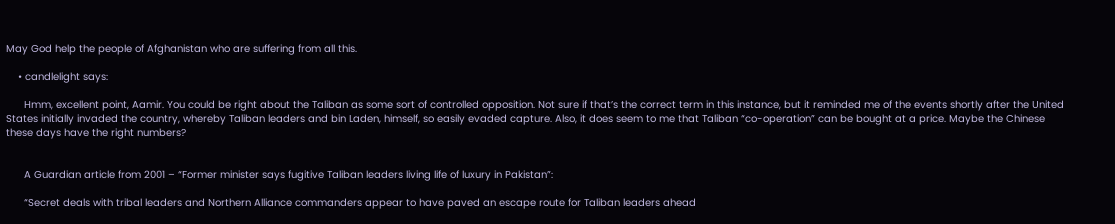May God help the people of Afghanistan who are suffering from all this.

    • candlelight says:

      Hmm, excellent point, Aamir. You could be right about the Taliban as some sort of controlled opposition. Not sure if that’s the correct term in this instance, but it reminded me of the events shortly after the United States initially invaded the country, whereby Taliban leaders and bin Laden, himself, so easily evaded capture. Also, it does seem to me that Taliban “co-operation” can be bought at a price. Maybe the Chinese these days have the right numbers?


      A Guardian article from 2001 – “Former minister says fugitive Taliban leaders living life of luxury in Pakistan”:

      “Secret deals with tribal leaders and Northern Alliance commanders appear to have paved an escape route for Taliban leaders ahead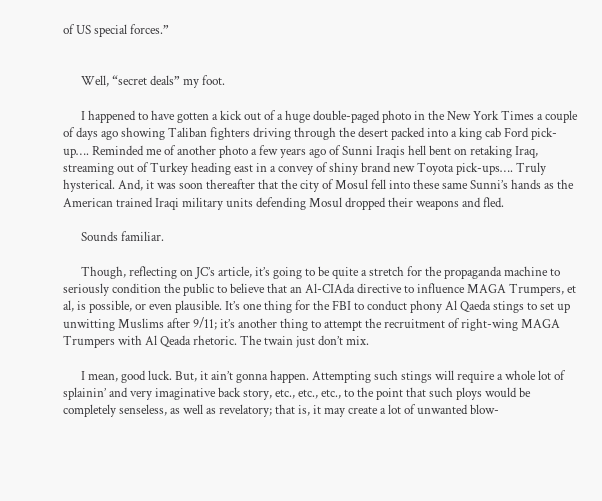of US special forces.”


      Well, “secret deals” my foot.

      I happened to have gotten a kick out of a huge double-paged photo in the New York Times a couple of days ago showing Taliban fighters driving through the desert packed into a king cab Ford pick-up…. Reminded me of another photo a few years ago of Sunni Iraqis hell bent on retaking Iraq, streaming out of Turkey heading east in a convey of shiny brand new Toyota pick-ups…. Truly hysterical. And, it was soon thereafter that the city of Mosul fell into these same Sunni’s hands as the American trained Iraqi military units defending Mosul dropped their weapons and fled.

      Sounds familiar.

      Though, reflecting on JC’s article, it’s going to be quite a stretch for the propaganda machine to seriously condition the public to believe that an Al-CIAda directive to influence MAGA Trumpers, et al, is possible, or even plausible. It’s one thing for the FBI to conduct phony Al Qaeda stings to set up unwitting Muslims after 9/11; it’s another thing to attempt the recruitment of right-wing MAGA Trumpers with Al Qeada rhetoric. The twain just don’t mix.

      I mean, good luck. But, it ain’t gonna happen. Attempting such stings will require a whole lot of splainin’ and very imaginative back story, etc., etc., etc., to the point that such ploys would be completely senseless, as well as revelatory; that is, it may create a lot of unwanted blow-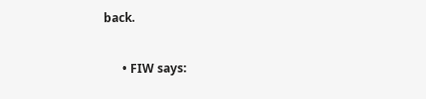back.

      • FIW says: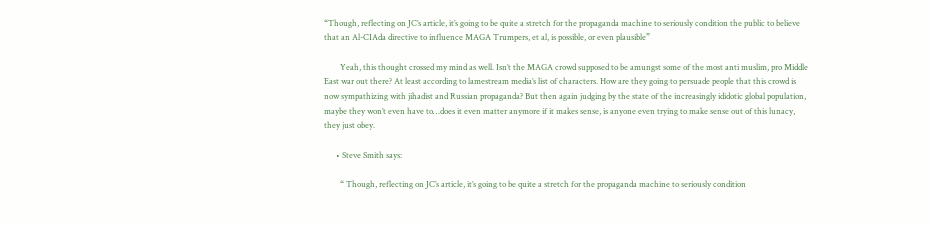“Though, reflecting on JC’s article, it’s going to be quite a stretch for the propaganda machine to seriously condition the public to believe that an Al-CIAda directive to influence MAGA Trumpers, et al, is possible, or even plausible”

        Yeah, this thought crossed my mind as well. Isn’t the MAGA crowd supposed to be amungst some of the most anti muslim, pro Middle East war out there? At least according to lamestream media’s list of characters. How are they going to persuade people that this crowd is now sympathizing with jihadist and Russian propaganda? But then again judging by the state of the increasingly ididotic global population, maybe they won’t even have to…does it even matter anymore if it makes sense, is anyone even trying to make sense out of this lunacy, they just obey.

      • Steve Smith says:

        “ Though, reflecting on JC’s article, it’s going to be quite a stretch for the propaganda machine to seriously condition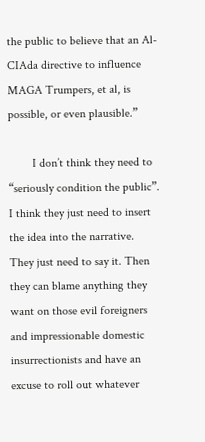the public to believe that an Al-CIAda directive to influence MAGA Trumpers, et al, is possible, or even plausible.”

        I don’t think they need to “seriously condition the public”. I think they just need to insert the idea into the narrative. They just need to say it. Then they can blame anything they want on those evil foreigners and impressionable domestic insurrectionists and have an excuse to roll out whatever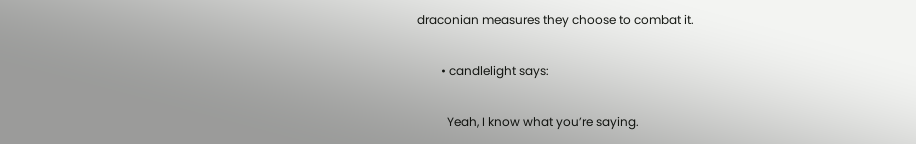draconian measures they choose to combat it.

        • candlelight says:

          Yeah, I know what you’re saying.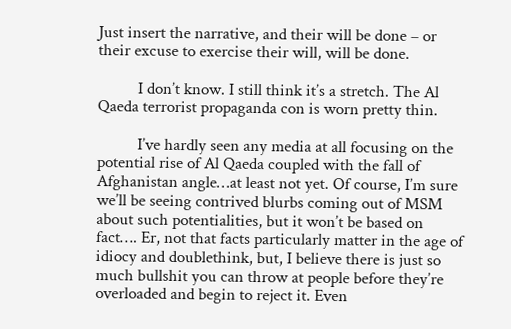Just insert the narrative, and their will be done – or their excuse to exercise their will, will be done.

          I don’t know. I still think it’s a stretch. The Al Qaeda terrorist propaganda con is worn pretty thin.

          I’ve hardly seen any media at all focusing on the potential rise of Al Qaeda coupled with the fall of Afghanistan angle…at least not yet. Of course, I’m sure we’ll be seeing contrived blurbs coming out of MSM about such potentialities, but it won’t be based on fact…. Er, not that facts particularly matter in the age of idiocy and doublethink, but, I believe there is just so much bullshit you can throw at people before they’re overloaded and begin to reject it. Even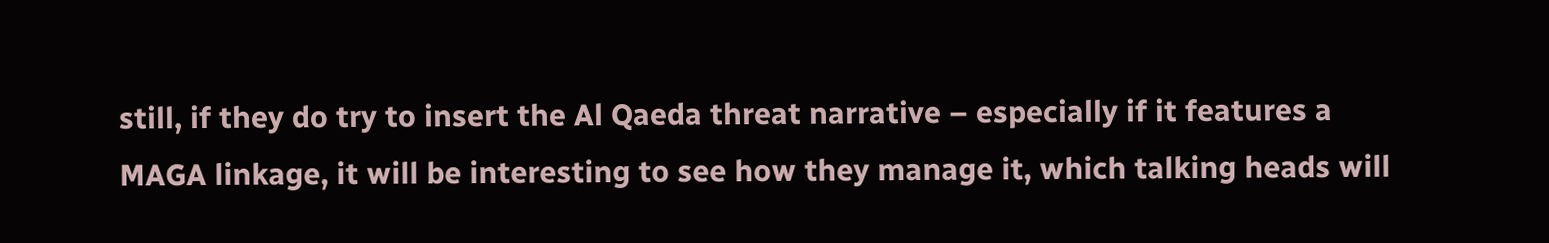still, if they do try to insert the Al Qaeda threat narrative – especially if it features a MAGA linkage, it will be interesting to see how they manage it, which talking heads will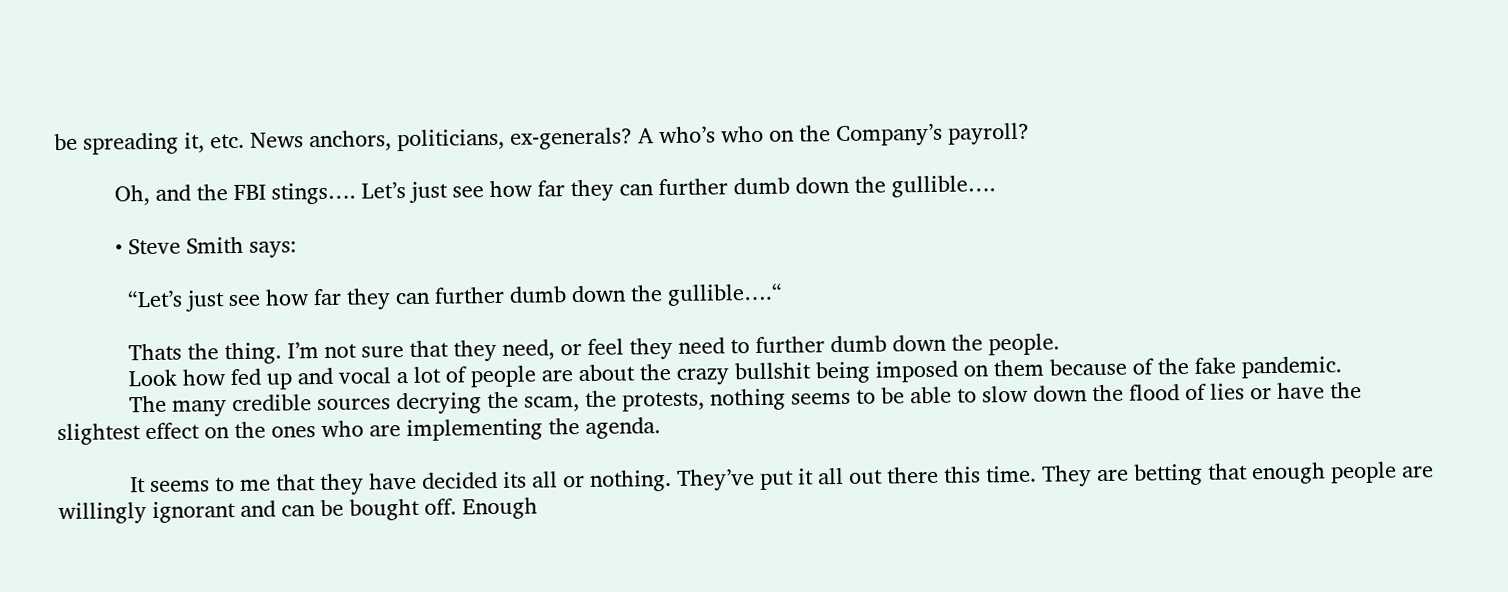be spreading it, etc. News anchors, politicians, ex-generals? A who’s who on the Company’s payroll?

          Oh, and the FBI stings…. Let’s just see how far they can further dumb down the gullible….

          • Steve Smith says:

            “Let’s just see how far they can further dumb down the gullible….“

            Thats the thing. I’m not sure that they need, or feel they need to further dumb down the people.
            Look how fed up and vocal a lot of people are about the crazy bullshit being imposed on them because of the fake pandemic.
            The many credible sources decrying the scam, the protests, nothing seems to be able to slow down the flood of lies or have the slightest effect on the ones who are implementing the agenda.

            It seems to me that they have decided its all or nothing. They’ve put it all out there this time. They are betting that enough people are willingly ignorant and can be bought off. Enough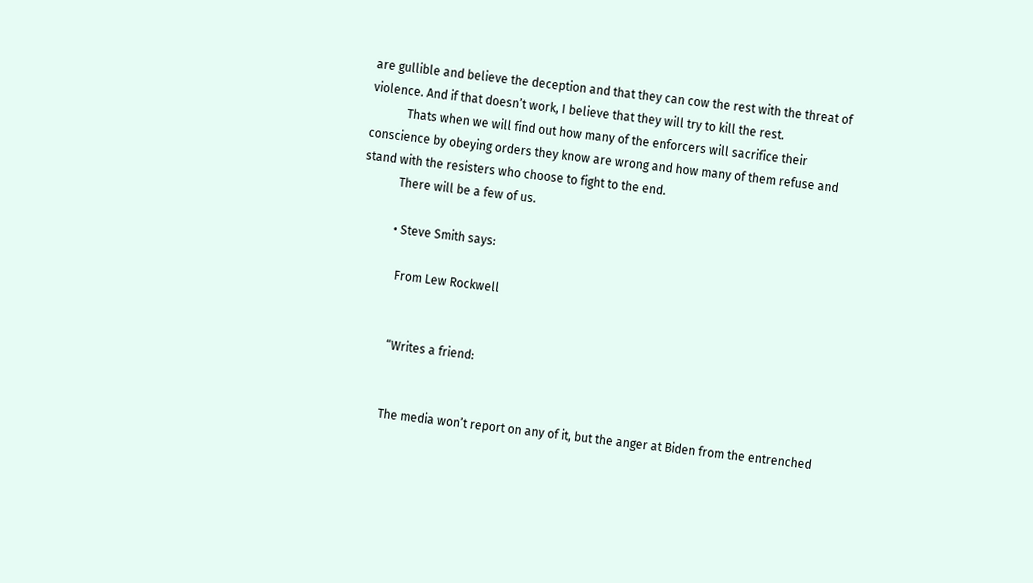are gullible and believe the deception and that they can cow the rest with the threat of violence. And if that doesn’t work, I believe that they will try to kill the rest.
            Thats when we will find out how many of the enforcers will sacrifice their conscience by obeying orders they know are wrong and how many of them refuse and stand with the resisters who choose to fight to the end.
            There will be a few of us.

            • Steve Smith says:

              From Lew Rockwell


              “Writes a friend:


              The media won’t report on any of it, but the anger at Biden from the entrenched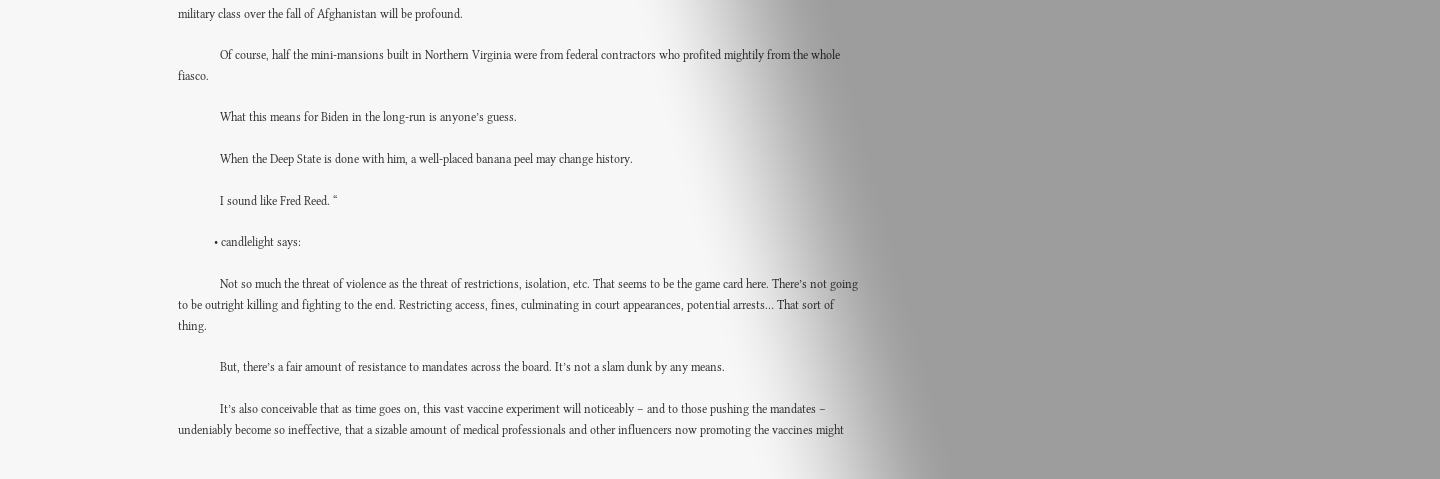military class over the fall of Afghanistan will be profound.

              Of course, half the mini-mansions built in Northern Virginia were from federal contractors who profited mightily from the whole fiasco.

              What this means for Biden in the long-run is anyone’s guess.

              When the Deep State is done with him, a well-placed banana peel may change history.

              I sound like Fred Reed. “

            • candlelight says:

              Not so much the threat of violence as the threat of restrictions, isolation, etc. That seems to be the game card here. There’s not going to be outright killing and fighting to the end. Restricting access, fines, culminating in court appearances, potential arrests… That sort of thing.

              But, there’s a fair amount of resistance to mandates across the board. It’s not a slam dunk by any means.

              It’s also conceivable that as time goes on, this vast vaccine experiment will noticeably – and to those pushing the mandates – undeniably become so ineffective, that a sizable amount of medical professionals and other influencers now promoting the vaccines might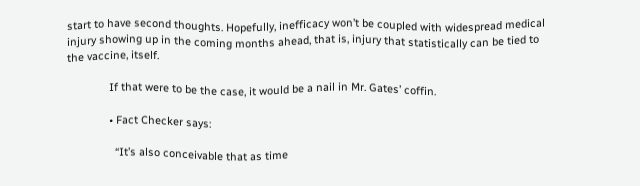start to have second thoughts. Hopefully, inefficacy won’t be coupled with widespread medical injury showing up in the coming months ahead, that is, injury that statistically can be tied to the vaccine, itself.

              If that were to be the case, it would be a nail in Mr. Gates’ coffin.

              • Fact Checker says:

                “It’s also conceivable that as time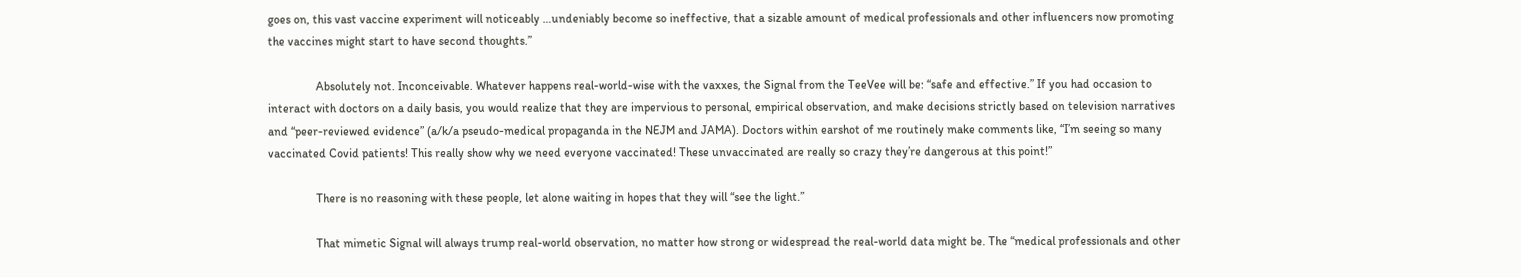goes on, this vast vaccine experiment will noticeably …undeniably become so ineffective, that a sizable amount of medical professionals and other influencers now promoting the vaccines might start to have second thoughts.”

                Absolutely not. Inconceivable. Whatever happens real-world-wise with the vaxxes, the Signal from the TeeVee will be: “safe and effective.” If you had occasion to interact with doctors on a daily basis, you would realize that they are impervious to personal, empirical observation, and make decisions strictly based on television narratives and “peer-reviewed evidence” (a/k/a pseudo-medical propaganda in the NEJM and JAMA). Doctors within earshot of me routinely make comments like, “I’m seeing so many vaccinated Covid patients! This really show why we need everyone vaccinated! These unvaccinated are really so crazy they’re dangerous at this point!”

                There is no reasoning with these people, let alone waiting in hopes that they will “see the light.”

                That mimetic Signal will always trump real-world observation, no matter how strong or widespread the real-world data might be. The “medical professionals and other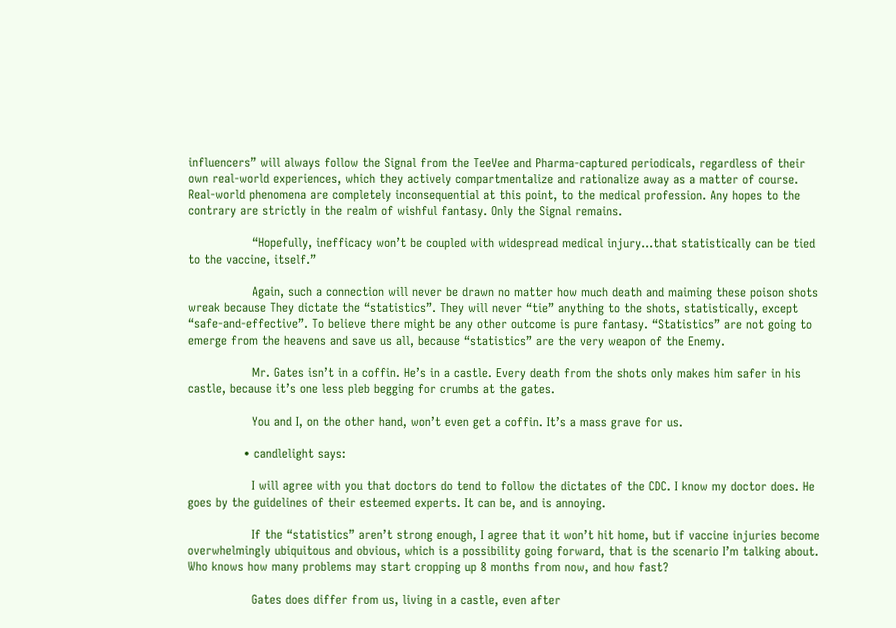influencers” will always follow the Signal from the TeeVee and Pharma-captured periodicals, regardless of their own real-world experiences, which they actively compartmentalize and rationalize away as a matter of course. Real-world phenomena are completely inconsequential at this point, to the medical profession. Any hopes to the contrary are strictly in the realm of wishful fantasy. Only the Signal remains.

                “Hopefully, inefficacy won’t be coupled with widespread medical injury…that statistically can be tied to the vaccine, itself.”

                Again, such a connection will never be drawn no matter how much death and maiming these poison shots wreak because They dictate the “statistics”. They will never “tie” anything to the shots, statistically, except “safe-and-effective”. To believe there might be any other outcome is pure fantasy. “Statistics” are not going to emerge from the heavens and save us all, because “statistics” are the very weapon of the Enemy.

                Mr. Gates isn’t in a coffin. He’s in a castle. Every death from the shots only makes him safer in his castle, because it’s one less pleb begging for crumbs at the gates.

                You and I, on the other hand, won’t even get a coffin. It’s a mass grave for us.

              • candlelight says:

                I will agree with you that doctors do tend to follow the dictates of the CDC. I know my doctor does. He goes by the guidelines of their esteemed experts. It can be, and is annoying.

                If the “statistics” aren’t strong enough, I agree that it won’t hit home, but if vaccine injuries become overwhelmingly ubiquitous and obvious, which is a possibility going forward, that is the scenario I’m talking about. Who knows how many problems may start cropping up 8 months from now, and how fast?

                Gates does differ from us, living in a castle, even after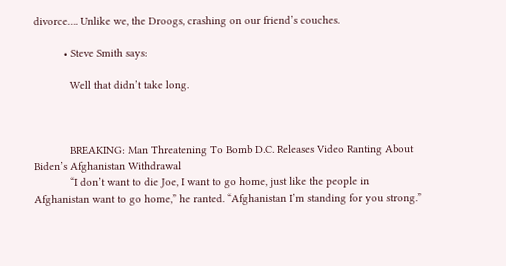divorce…. Unlike we, the Droogs, crashing on our friend’s couches.

          • Steve Smith says:

            Well that didn’t take long.



            BREAKING: Man Threatening To Bomb D.C. Releases Video Ranting About Biden’s Afghanistan Withdrawal
            “I don’t want to die Joe, I want to go home, just like the people in Afghanistan want to go home,” he ranted. “Afghanistan I’m standing for you strong.”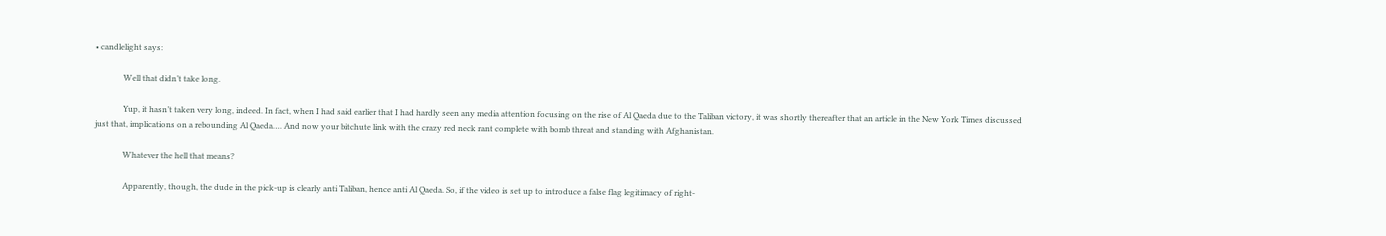• candlelight says:

              Well that didn’t take long.

              Yup, it hasn’t taken very long, indeed. In fact, when I had said earlier that I had hardly seen any media attention focusing on the rise of Al Qaeda due to the Taliban victory, it was shortly thereafter that an article in the New York Times discussed just that, implications on a rebounding Al Qaeda…. And now your bitchute link with the crazy red neck rant complete with bomb threat and standing with Afghanistan.

              Whatever the hell that means?

              Apparently, though, the dude in the pick-up is clearly anti Taliban, hence anti Al Qaeda. So, if the video is set up to introduce a false flag legitimacy of right-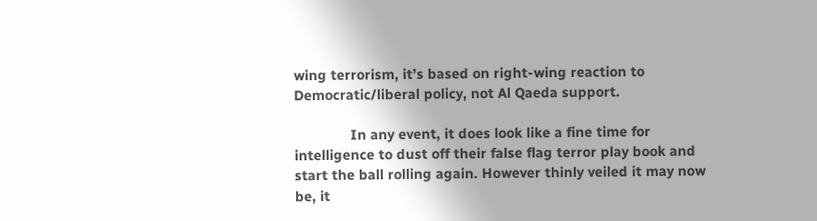wing terrorism, it’s based on right-wing reaction to Democratic/liberal policy, not Al Qaeda support.

              In any event, it does look like a fine time for intelligence to dust off their false flag terror play book and start the ball rolling again. However thinly veiled it may now be, it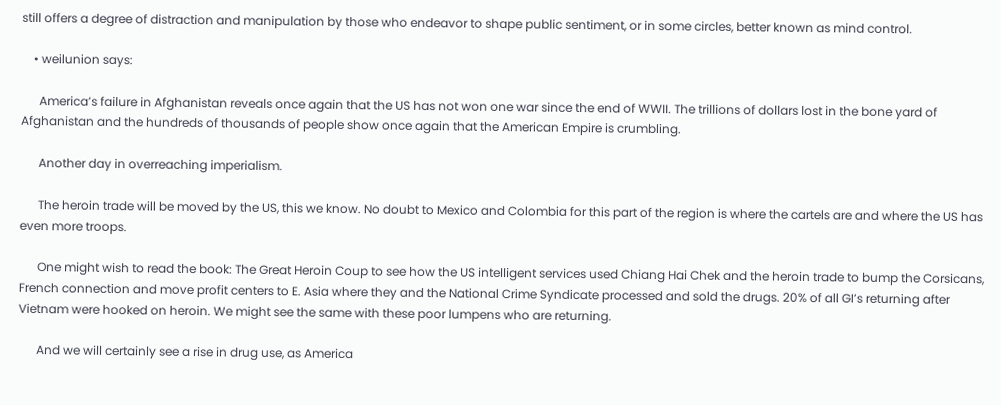still offers a degree of distraction and manipulation by those who endeavor to shape public sentiment, or in some circles, better known as mind control.

    • weilunion says:

      America’s failure in Afghanistan reveals once again that the US has not won one war since the end of WWII. The trillions of dollars lost in the bone yard of Afghanistan and the hundreds of thousands of people show once again that the American Empire is crumbling.

      Another day in overreaching imperialism.

      The heroin trade will be moved by the US, this we know. No doubt to Mexico and Colombia for this part of the region is where the cartels are and where the US has even more troops.

      One might wish to read the book: The Great Heroin Coup to see how the US intelligent services used Chiang Hai Chek and the heroin trade to bump the Corsicans, French connection and move profit centers to E. Asia where they and the National Crime Syndicate processed and sold the drugs. 20% of all GI’s returning after Vietnam were hooked on heroin. We might see the same with these poor lumpens who are returning.

      And we will certainly see a rise in drug use, as America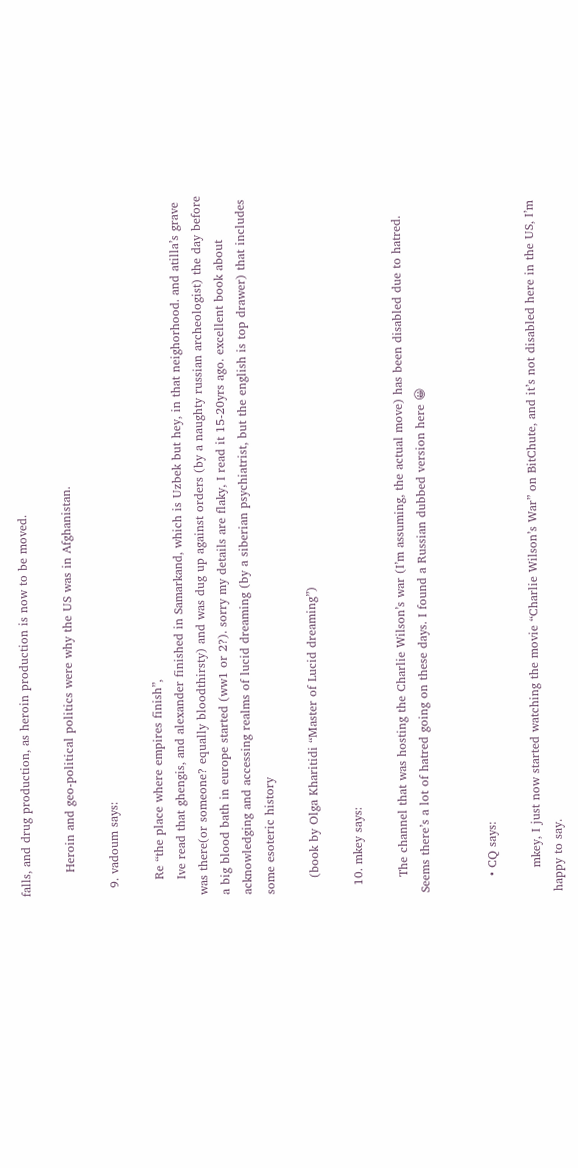falls, and drug production, as heroin production is now to be moved.

      Heroin and geo-political politics were why the US was in Afghanistan.

  9. vadoum says:

    Re “the place where empires finish”,
    Ive read that ghengis, and alexander finished in Samarkand, which is Uzbek but hey, in that neighorhood. and atilla’s grave was there(or someone? equally bloodthirsty) and was dug up against orders (by a naughty russian archeologist) the day before a big blood bath in europe started (ww1 or 2?). sorry my details are flaky, I read it 15-20yrs ago. excellent book about acknowledging and accessing realms of lucid dreaming (by a siberian psychiatrist, but the english is top drawer) that includes some esoteric history

    (book by Olga Kharitidi “Master of Lucid dreaming”)

  10. mkey says:

    The channel that was hosting the Charlie Wilson’s war (I’m assuming, the actual move) has been disabled due to hatred. Seems there’s a lot of hatred going on these days. I found a Russian dubbed version here 😀


    • CQ says:

      mkey, I just now started watching the movie “Charlie Wilson’s War” on BitChute, and it’s not disabled here in the US, I’m happy to say.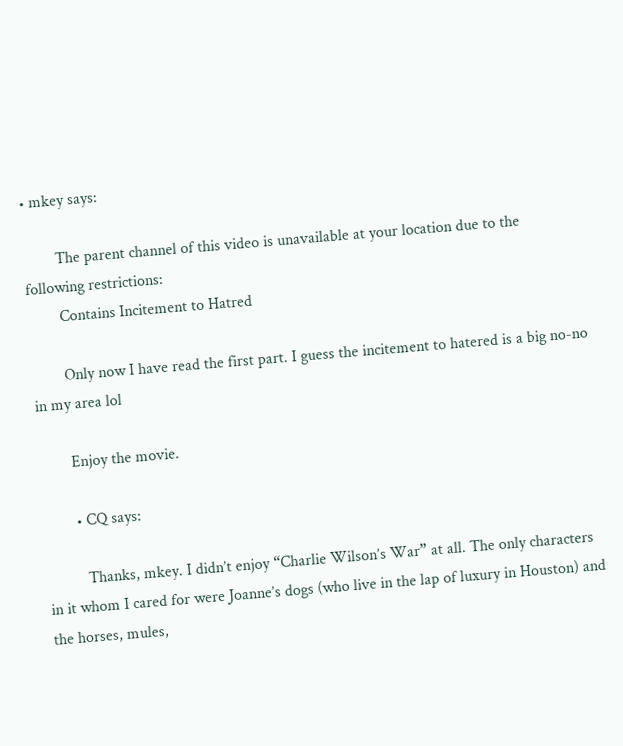• mkey says:

        The parent channel of this video is unavailable at your location due to the following restrictions:
        Contains Incitement to Hatred

        Only now I have read the first part. I guess the incitement to hatered is a big no-no in my area lol

        Enjoy the movie.

        • CQ says:

          Thanks, mkey. I didn’t enjoy “Charlie Wilson’s War” at all. The only characters in it whom I cared for were Joanne’s dogs (who live in the lap of luxury in Houston) and the horses, mules,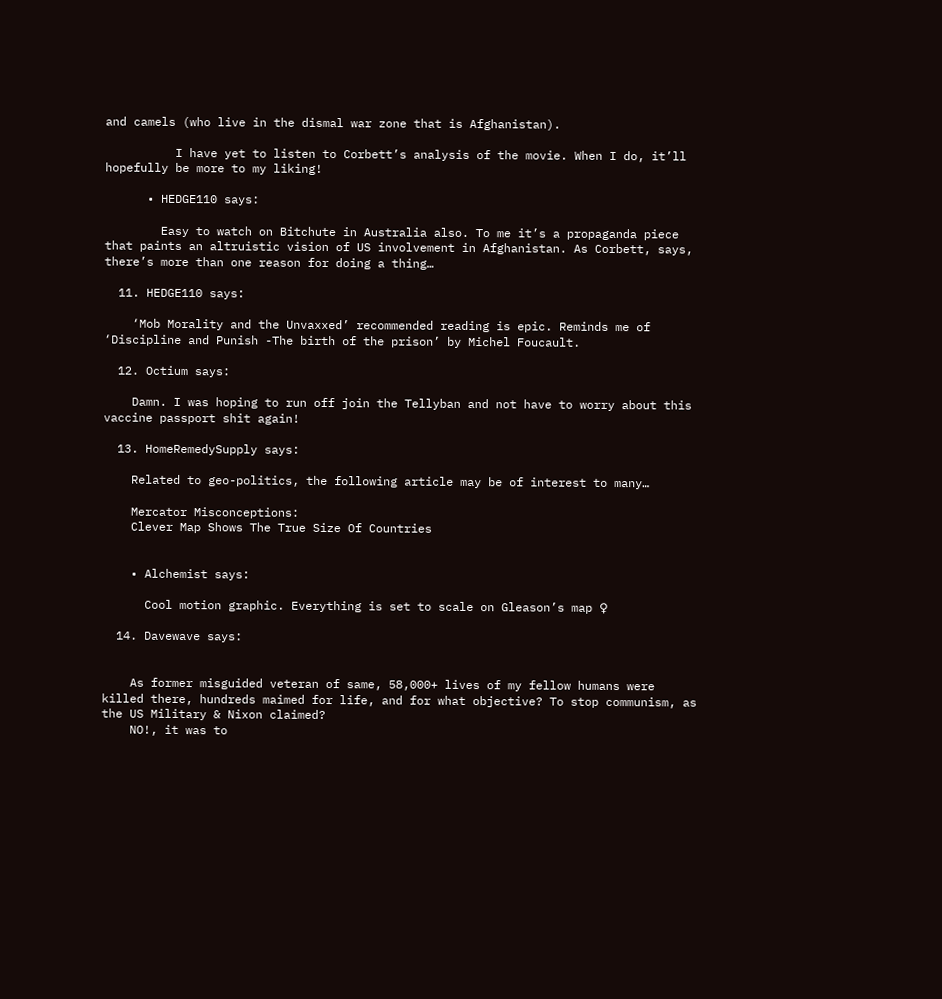and camels (who live in the dismal war zone that is Afghanistan).

          I have yet to listen to Corbett’s analysis of the movie. When I do, it’ll hopefully be more to my liking!

      • HEDGE110 says:

        Easy to watch on Bitchute in Australia also. To me it’s a propaganda piece that paints an altruistic vision of US involvement in Afghanistan. As Corbett, says, there’s more than one reason for doing a thing…

  11. HEDGE110 says:

    ‘Mob Morality and the Unvaxxed’ recommended reading is epic. Reminds me of ‘Discipline and Punish -The birth of the prison’ by Michel Foucault.

  12. Octium says:

    Damn. I was hoping to run off join the Tellyban and not have to worry about this vaccine passport shit again!

  13. HomeRemedySupply says:

    Related to geo-politics, the following article may be of interest to many…

    Mercator Misconceptions:
    Clever Map Shows The True Size Of Countries


    • Alchemist says:

      Cool motion graphic. Everything is set to scale on Gleason’s map ♀

  14. Davewave says:


    As former misguided veteran of same, 58,000+ lives of my fellow humans were killed there, hundreds maimed for life, and for what objective? To stop communism, as the US Military & Nixon claimed?
    NO!, it was to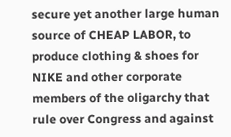secure yet another large human source of CHEAP LABOR, to produce clothing & shoes for NIKE and other corporate members of the oligarchy that rule over Congress and against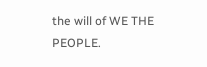the will of WE THE PEOPLE.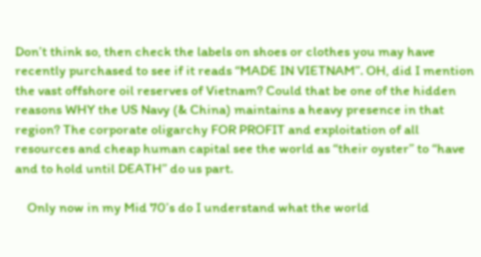Don’t think so, then check the labels on shoes or clothes you may have recently purchased to see if it reads “MADE IN VIETNAM”. OH, did I mention the vast offshore oil reserves of Vietnam? Could that be one of the hidden reasons WHY the US Navy (& China) maintains a heavy presence in that region? The corporate oligarchy FOR PROFIT and exploitation of all resources and cheap human capital see the world as “their oyster” to “have and to hold until DEATH” do us part.

    Only now in my Mid 70’s do I understand what the world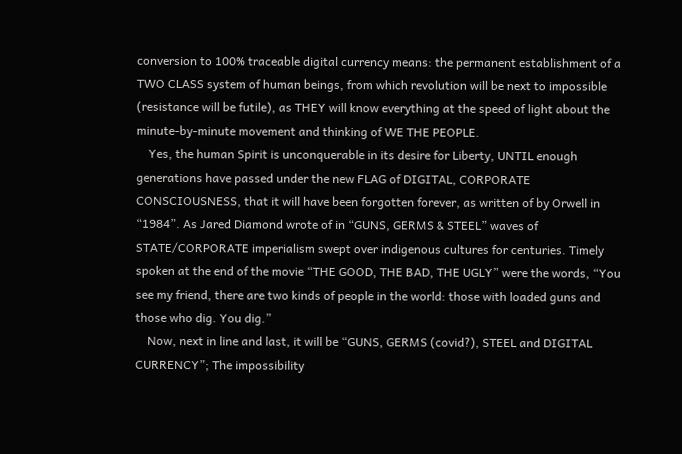conversion to 100% traceable digital currency means: the permanent establishment of a TWO CLASS system of human beings, from which revolution will be next to impossible (resistance will be futile), as THEY will know everything at the speed of light about the minute-by-minute movement and thinking of WE THE PEOPLE.
    Yes, the human Spirit is unconquerable in its desire for Liberty, UNTIL enough generations have passed under the new FLAG of DIGITAL, CORPORATE CONSCIOUSNESS, that it will have been forgotten forever, as written of by Orwell in “1984”. As Jared Diamond wrote of in “GUNS, GERMS & STEEL” waves of STATE/CORPORATE imperialism swept over indigenous cultures for centuries. Timely spoken at the end of the movie “THE GOOD, THE BAD, THE UGLY” were the words, “You see my friend, there are two kinds of people in the world: those with loaded guns and those who dig. You dig.”
    Now, next in line and last, it will be “GUNS, GERMS (covid?), STEEL and DIGITAL CURRENCY”; The impossibility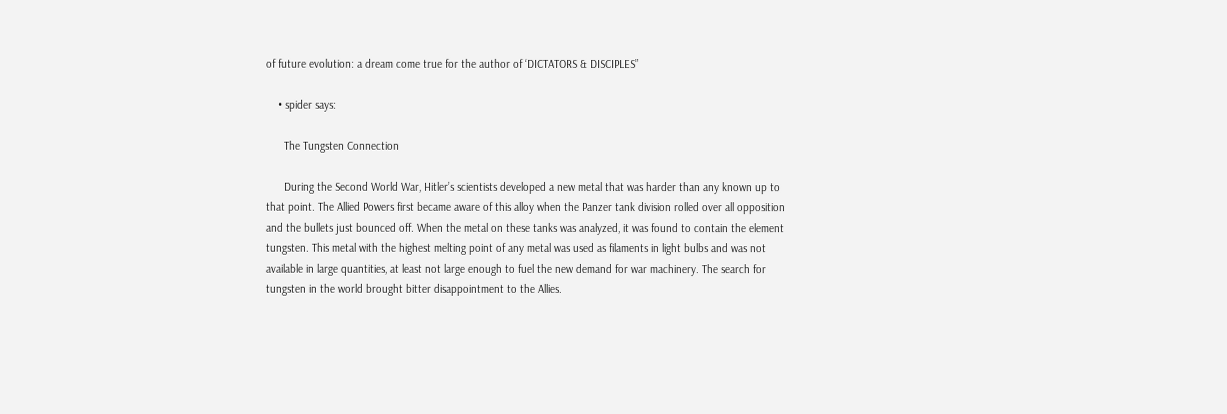of future evolution: a dream come true for the author of ‘DICTATORS & DISCIPLES”

    • spider says:

      The Tungsten Connection

      During the Second World War, Hitler’s scientists developed a new metal that was harder than any known up to that point. The Allied Powers first became aware of this alloy when the Panzer tank division rolled over all opposition and the bullets just bounced off. When the metal on these tanks was analyzed, it was found to contain the element tungsten. This metal with the highest melting point of any metal was used as filaments in light bulbs and was not available in large quantities, at least not large enough to fuel the new demand for war machinery. The search for tungsten in the world brought bitter disappointment to the Allies.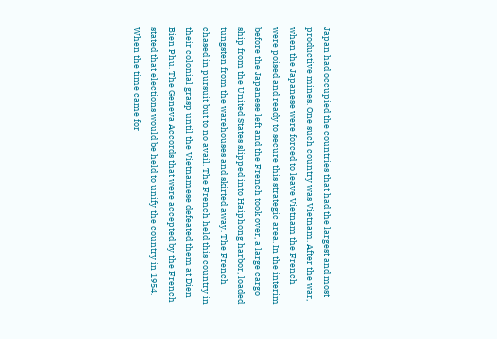Japan had occupied the countries that had the largest and most productive mines. One such country was Vietnam. After the war, when the Japanese were forced to leave Vietnam the French were poised and ready to secure this strategic area. In the interim before the Japanese left and the French took over, a large cargo ship from the United States slipped into Haiphong harbor, loaded tungsten from the warehouses and skirted away. The French chased in pursuit but to no avail. The French held this country in their colonial grasp until the Vietnamese defeated them at Dien Bien Phu. The Geneva Accords that were accepted by the French stated that elections would be held to unify the country in 1954. When the time came for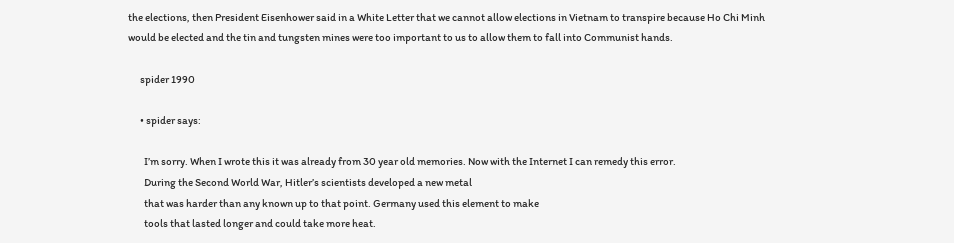the elections, then President Eisenhower said in a White Letter that we cannot allow elections in Vietnam to transpire because Ho Chi Minh would be elected and the tin and tungsten mines were too important to us to allow them to fall into Communist hands.

      spider 1990

      • spider says:

        I’m sorry. When I wrote this it was already from 30 year old memories. Now with the Internet I can remedy this error.
        During the Second World War, Hitler’s scientists developed a new metal
        that was harder than any known up to that point. Germany used this element to make
        tools that lasted longer and could take more heat.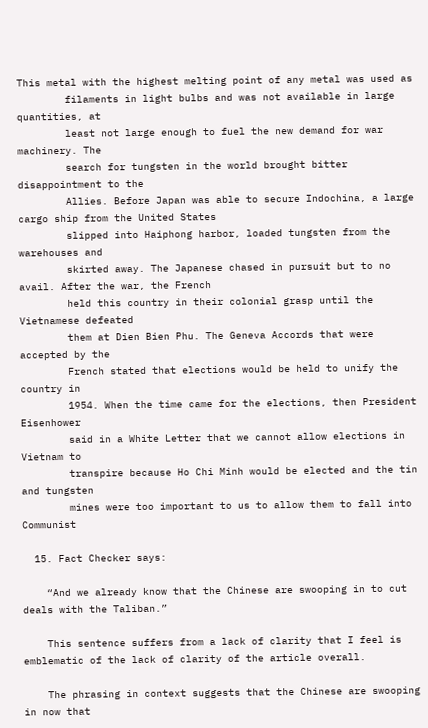This metal with the highest melting point of any metal was used as
        filaments in light bulbs and was not available in large quantities, at
        least not large enough to fuel the new demand for war machinery. The
        search for tungsten in the world brought bitter disappointment to the
        Allies. Before Japan was able to secure Indochina, a large cargo ship from the United States
        slipped into Haiphong harbor, loaded tungsten from the warehouses and
        skirted away. The Japanese chased in pursuit but to no avail. After the war, the French
        held this country in their colonial grasp until the Vietnamese defeated
        them at Dien Bien Phu. The Geneva Accords that were accepted by the
        French stated that elections would be held to unify the country in
        1954. When the time came for the elections, then President Eisenhower
        said in a White Letter that we cannot allow elections in Vietnam to
        transpire because Ho Chi Minh would be elected and the tin and tungsten
        mines were too important to us to allow them to fall into Communist

  15. Fact Checker says:

    “And we already know that the Chinese are swooping in to cut deals with the Taliban.”

    This sentence suffers from a lack of clarity that I feel is emblematic of the lack of clarity of the article overall.

    The phrasing in context suggests that the Chinese are swooping in now that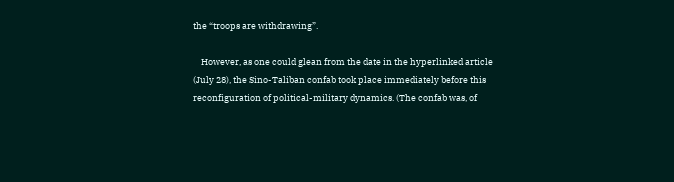the “troops are withdrawing”.

    However, as one could glean from the date in the hyperlinked article (July 28), the Sino-Taliban confab took place immediately before this reconfiguration of political-military dynamics. (The confab was, of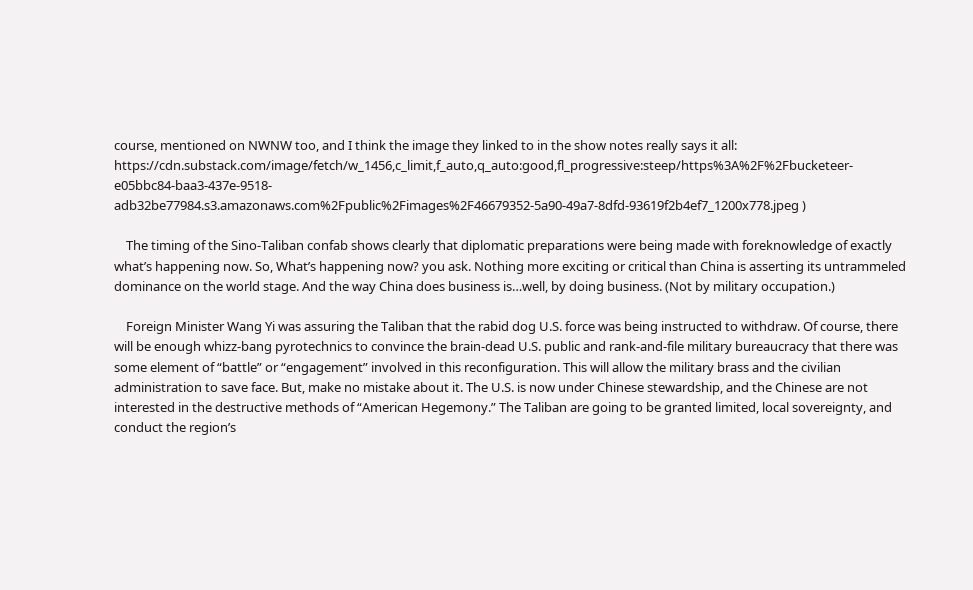course, mentioned on NWNW too, and I think the image they linked to in the show notes really says it all: https://cdn.substack.com/image/fetch/w_1456,c_limit,f_auto,q_auto:good,fl_progressive:steep/https%3A%2F%2Fbucketeer-e05bbc84-baa3-437e-9518-adb32be77984.s3.amazonaws.com%2Fpublic%2Fimages%2F46679352-5a90-49a7-8dfd-93619f2b4ef7_1200x778.jpeg )

    The timing of the Sino-Taliban confab shows clearly that diplomatic preparations were being made with foreknowledge of exactly what’s happening now. So, What’s happening now? you ask. Nothing more exciting or critical than China is asserting its untrammeled dominance on the world stage. And the way China does business is…well, by doing business. (Not by military occupation.)

    Foreign Minister Wang Yi was assuring the Taliban that the rabid dog U.S. force was being instructed to withdraw. Of course, there will be enough whizz-bang pyrotechnics to convince the brain-dead U.S. public and rank-and-file military bureaucracy that there was some element of “battle” or “engagement” involved in this reconfiguration. This will allow the military brass and the civilian administration to save face. But, make no mistake about it. The U.S. is now under Chinese stewardship, and the Chinese are not interested in the destructive methods of “American Hegemony.” The Taliban are going to be granted limited, local sovereignty, and conduct the region’s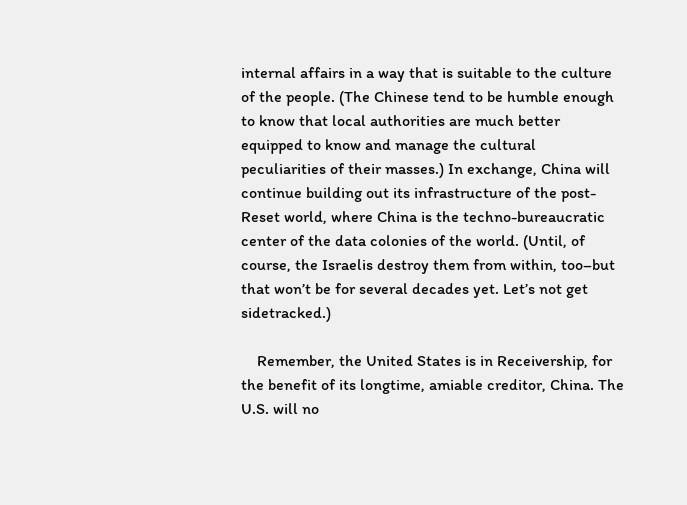internal affairs in a way that is suitable to the culture of the people. (The Chinese tend to be humble enough to know that local authorities are much better equipped to know and manage the cultural peculiarities of their masses.) In exchange, China will continue building out its infrastructure of the post-Reset world, where China is the techno-bureaucratic center of the data colonies of the world. (Until, of course, the Israelis destroy them from within, too–but that won’t be for several decades yet. Let’s not get sidetracked.)

    Remember, the United States is in Receivership, for the benefit of its longtime, amiable creditor, China. The U.S. will no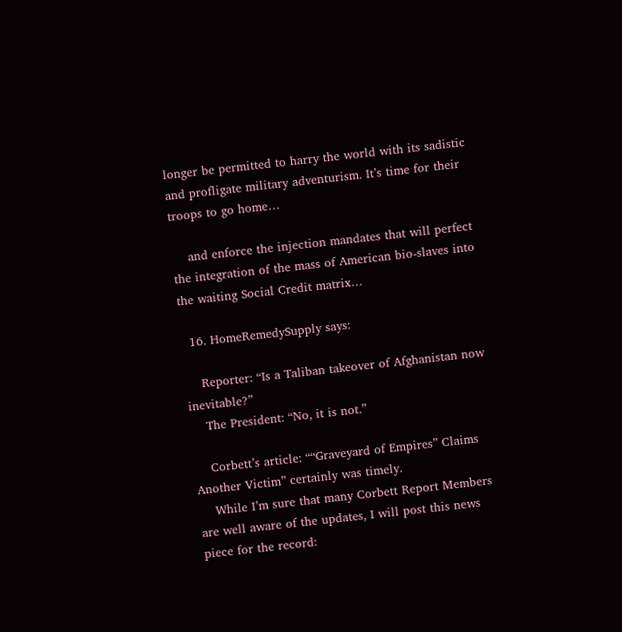longer be permitted to harry the world with its sadistic and profligate military adventurism. It’s time for their troops to go home…

    and enforce the injection mandates that will perfect the integration of the mass of American bio-slaves into the waiting Social Credit matrix…

  16. HomeRemedySupply says:

    Reporter: “Is a Taliban takeover of Afghanistan now inevitable?”
    The President: “No, it is not.”

    Corbett’s article: ““Graveyard of Empires” Claims Another Victim” certainly was timely.
    While I’m sure that many Corbett Report Members are well aware of the updates, I will post this news piece for the record: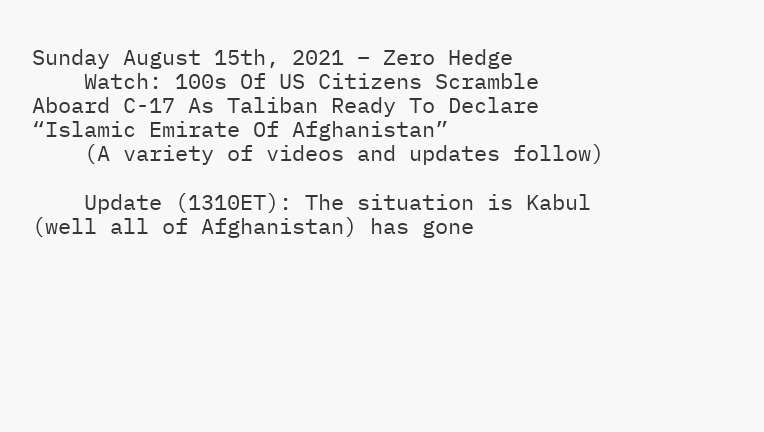Sunday August 15th, 2021 – Zero Hedge
    Watch: 100s Of US Citizens Scramble Aboard C-17 As Taliban Ready To Declare “Islamic Emirate Of Afghanistan”
    (A variety of videos and updates follow)

    Update (1310ET): The situation is Kabul (well all of Afghanistan) has gone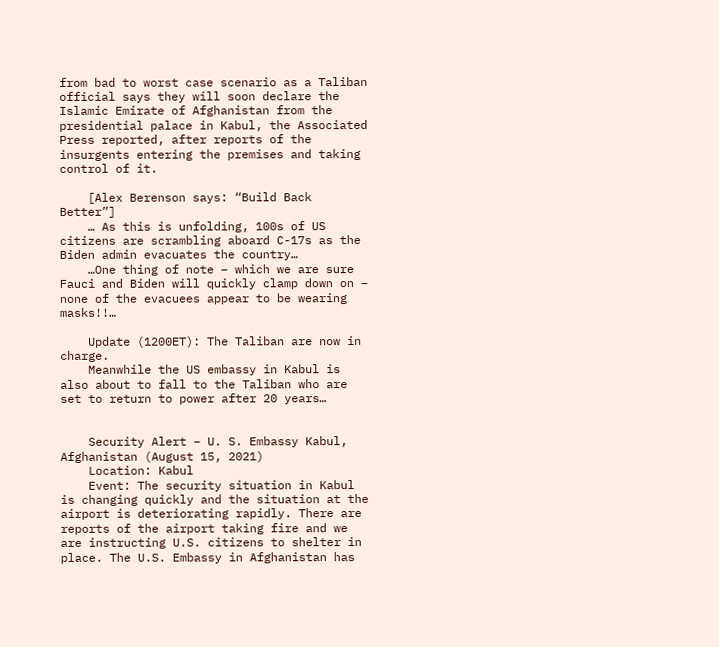from bad to worst case scenario as a Taliban official says they will soon declare the Islamic Emirate of Afghanistan from the presidential palace in Kabul, the Associated Press reported, after reports of the insurgents entering the premises and taking control of it.

    [Alex Berenson says: “Build Back Better”]
    … As this is unfolding, 100s of US citizens are scrambling aboard C-17s as the Biden admin evacuates the country…
    …One thing of note – which we are sure Fauci and Biden will quickly clamp down on – none of the evacuees appear to be wearing masks!!…

    Update (1200ET): The Taliban are now in charge.
    Meanwhile the US embassy in Kabul is also about to fall to the Taliban who are set to return to power after 20 years…


    Security Alert – U. S. Embassy Kabul, Afghanistan (August 15, 2021)
    Location: Kabul
    Event: The security situation in Kabul is changing quickly and the situation at the airport is deteriorating rapidly. There are reports of the airport taking fire and we are instructing U.S. citizens to shelter in place. The U.S. Embassy in Afghanistan has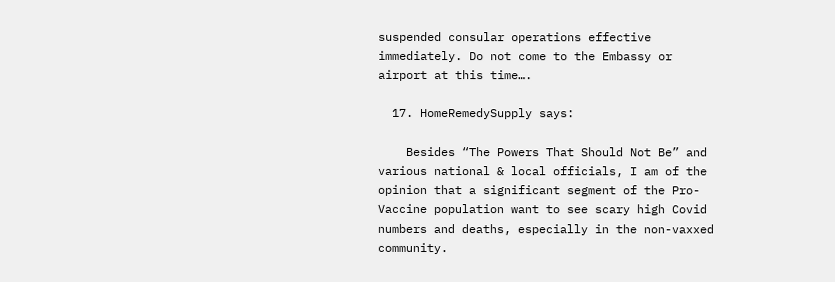suspended consular operations effective immediately. Do not come to the Embassy or airport at this time….

  17. HomeRemedySupply says:

    Besides “The Powers That Should Not Be” and various national & local officials, I am of the opinion that a significant segment of the Pro-Vaccine population want to see scary high Covid numbers and deaths, especially in the non-vaxxed community.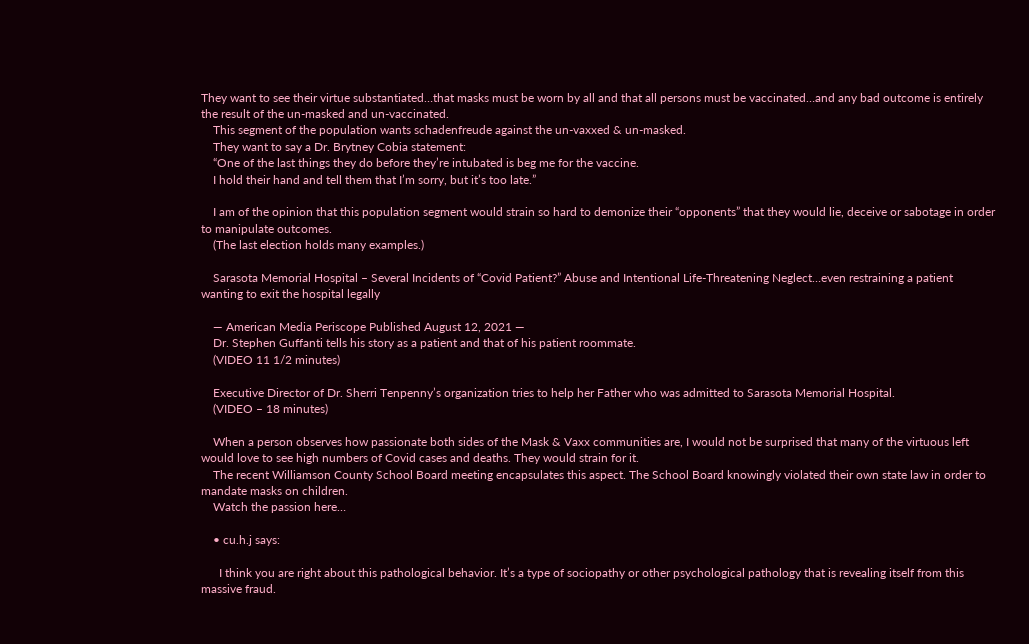They want to see their virtue substantiated…that masks must be worn by all and that all persons must be vaccinated…and any bad outcome is entirely the result of the un-masked and un-vaccinated.
    This segment of the population wants schadenfreude against the un-vaxxed & un-masked.
    They want to say a Dr. Brytney Cobia statement:
    “One of the last things they do before they’re intubated is beg me for the vaccine.
    I hold their hand and tell them that I’m sorry, but it’s too late.”

    I am of the opinion that this population segment would strain so hard to demonize their “opponents” that they would lie, deceive or sabotage in order to manipulate outcomes.
    (The last election holds many examples.)

    Sarasota Memorial Hospital – Several Incidents of “Covid Patient?” Abuse and Intentional Life-Threatening Neglect…even restraining a patient wanting to exit the hospital legally

    — American Media Periscope Published August 12, 2021 —
    Dr. Stephen Guffanti tells his story as a patient and that of his patient roommate.
    (VIDEO 11 1/2 minutes)

    Executive Director of Dr. Sherri Tenpenny’s organization tries to help her Father who was admitted to Sarasota Memorial Hospital.
    (VIDEO – 18 minutes)

    When a person observes how passionate both sides of the Mask & Vaxx communities are, I would not be surprised that many of the virtuous left would love to see high numbers of Covid cases and deaths. They would strain for it.
    The recent Williamson County School Board meeting encapsulates this aspect. The School Board knowingly violated their own state law in order to mandate masks on children.
    Watch the passion here…

    • cu.h.j says:

      I think you are right about this pathological behavior. It’s a type of sociopathy or other psychological pathology that is revealing itself from this massive fraud.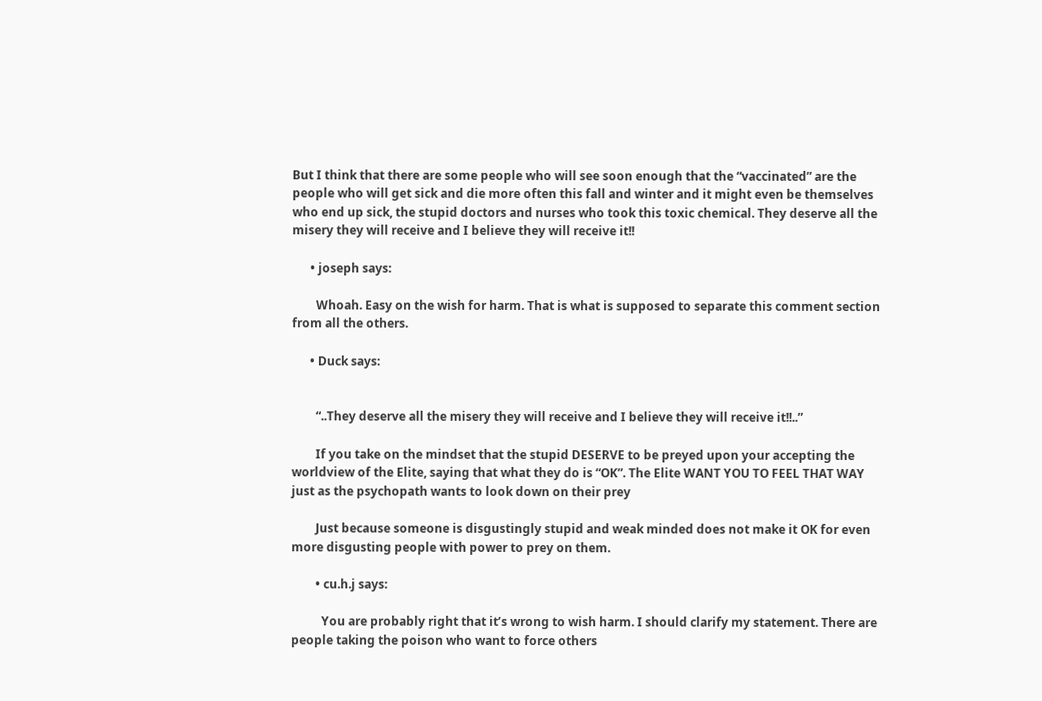But I think that there are some people who will see soon enough that the “vaccinated” are the people who will get sick and die more often this fall and winter and it might even be themselves who end up sick, the stupid doctors and nurses who took this toxic chemical. They deserve all the misery they will receive and I believe they will receive it!!

      • joseph says:

        Whoah. Easy on the wish for harm. That is what is supposed to separate this comment section from all the others.

      • Duck says:


        “..They deserve all the misery they will receive and I believe they will receive it!!..”

        If you take on the mindset that the stupid DESERVE to be preyed upon your accepting the worldview of the Elite, saying that what they do is “OK”. The Elite WANT YOU TO FEEL THAT WAY just as the psychopath wants to look down on their prey

        Just because someone is disgustingly stupid and weak minded does not make it OK for even more disgusting people with power to prey on them.

        • cu.h.j says:

          You are probably right that it’s wrong to wish harm. I should clarify my statement. There are people taking the poison who want to force others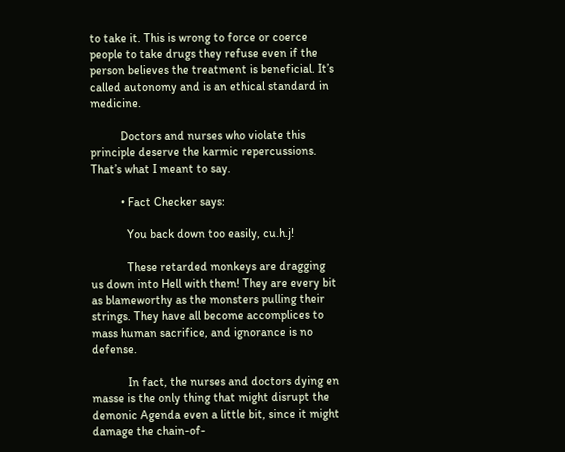to take it. This is wrong to force or coerce people to take drugs they refuse even if the person believes the treatment is beneficial. It’s called autonomy and is an ethical standard in medicine.

          Doctors and nurses who violate this principle deserve the karmic repercussions. That’s what I meant to say.

          • Fact Checker says:

            You back down too easily, cu.h.j!

            These retarded monkeys are dragging us down into Hell with them! They are every bit as blameworthy as the monsters pulling their strings. They have all become accomplices to mass human sacrifice, and ignorance is no defense.

            In fact, the nurses and doctors dying en masse is the only thing that might disrupt the demonic Agenda even a little bit, since it might damage the chain-of-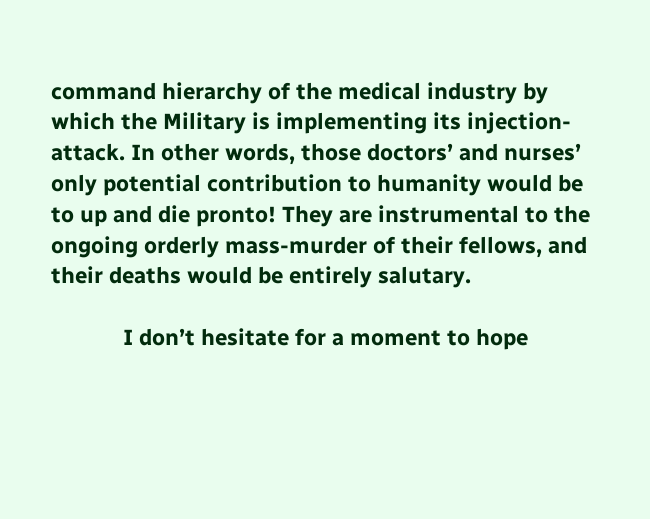command hierarchy of the medical industry by which the Military is implementing its injection-attack. In other words, those doctors’ and nurses’ only potential contribution to humanity would be to up and die pronto! They are instrumental to the ongoing orderly mass-murder of their fellows, and their deaths would be entirely salutary.

            I don’t hesitate for a moment to hope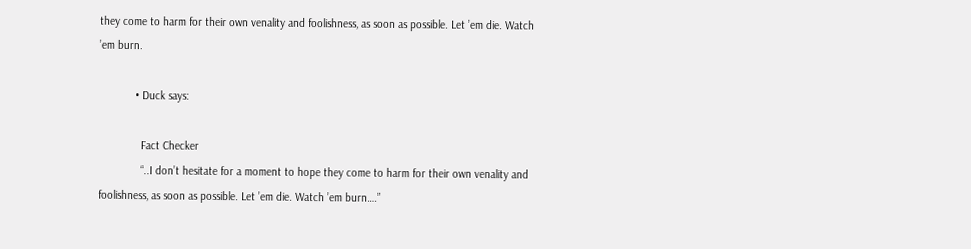they come to harm for their own venality and foolishness, as soon as possible. Let ’em die. Watch ’em burn.

            • Duck says:

              Fact Checker
              “..I don’t hesitate for a moment to hope they come to harm for their own venality and foolishness, as soon as possible. Let ’em die. Watch ’em burn….”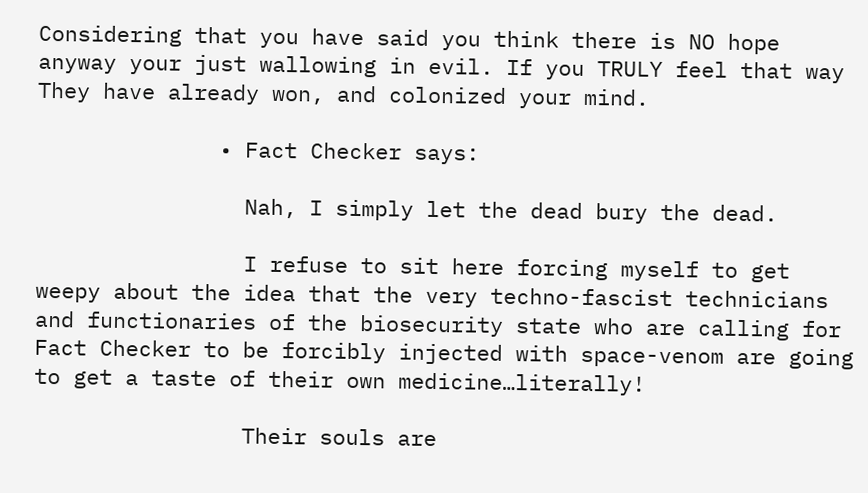Considering that you have said you think there is NO hope anyway your just wallowing in evil. If you TRULY feel that way They have already won, and colonized your mind.

              • Fact Checker says:

                Nah, I simply let the dead bury the dead.

                I refuse to sit here forcing myself to get weepy about the idea that the very techno-fascist technicians and functionaries of the biosecurity state who are calling for Fact Checker to be forcibly injected with space-venom are going to get a taste of their own medicine…literally!

                Their souls are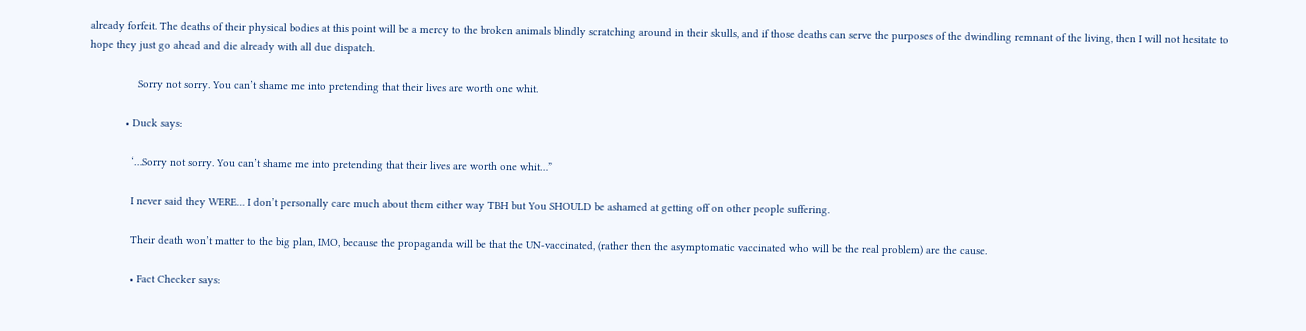already forfeit. The deaths of their physical bodies at this point will be a mercy to the broken animals blindly scratching around in their skulls, and if those deaths can serve the purposes of the dwindling remnant of the living, then I will not hesitate to hope they just go ahead and die already with all due dispatch.

                Sorry not sorry. You can’t shame me into pretending that their lives are worth one whit.

            • Duck says:

              ‘…Sorry not sorry. You can’t shame me into pretending that their lives are worth one whit…”

              I never said they WERE… I don’t personally care much about them either way TBH but You SHOULD be ashamed at getting off on other people suffering.

              Their death won’t matter to the big plan, IMO, because the propaganda will be that the UN-vaccinated, (rather then the asymptomatic vaccinated who will be the real problem) are the cause.

              • Fact Checker says: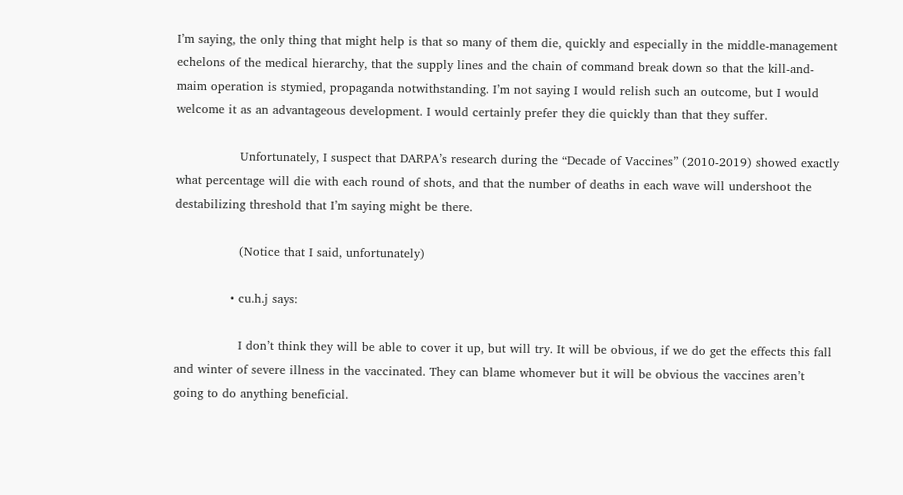I’m saying, the only thing that might help is that so many of them die, quickly and especially in the middle-management echelons of the medical hierarchy, that the supply lines and the chain of command break down so that the kill-and-maim operation is stymied, propaganda notwithstanding. I’m not saying I would relish such an outcome, but I would welcome it as an advantageous development. I would certainly prefer they die quickly than that they suffer.

                Unfortunately, I suspect that DARPA’s research during the “Decade of Vaccines” (2010-2019) showed exactly what percentage will die with each round of shots, and that the number of deaths in each wave will undershoot the destabilizing threshold that I’m saying might be there.

                (Notice that I said, unfortunately)

              • cu.h.j says:

                I don’t think they will be able to cover it up, but will try. It will be obvious, if we do get the effects this fall and winter of severe illness in the vaccinated. They can blame whomever but it will be obvious the vaccines aren’t going to do anything beneficial.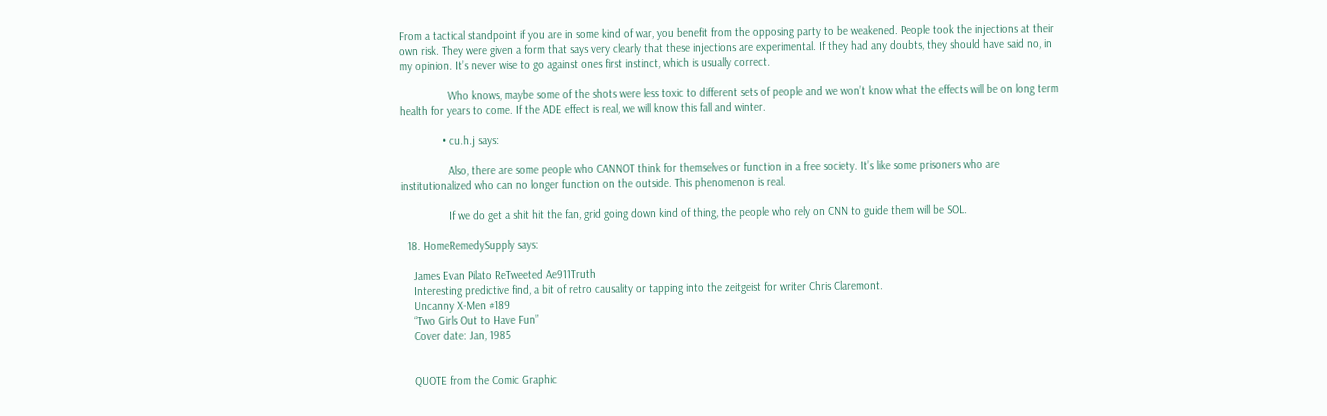From a tactical standpoint if you are in some kind of war, you benefit from the opposing party to be weakened. People took the injections at their own risk. They were given a form that says very clearly that these injections are experimental. If they had any doubts, they should have said no, in my opinion. It’s never wise to go against ones first instinct, which is usually correct.

                Who knows, maybe some of the shots were less toxic to different sets of people and we won’t know what the effects will be on long term health for years to come. If the ADE effect is real, we will know this fall and winter.

              • cu.h.j says:

                Also, there are some people who CANNOT think for themselves or function in a free society. It’s like some prisoners who are institutionalized who can no longer function on the outside. This phenomenon is real.

                If we do get a shit hit the fan, grid going down kind of thing, the people who rely on CNN to guide them will be SOL.

  18. HomeRemedySupply says:

    James Evan Pilato ReTweeted Ae911Truth
    Interesting predictive find, a bit of retro causality or tapping into the zeitgeist for writer Chris Claremont.
    Uncanny X-Men #189
    “Two Girls Out to Have Fun”
    Cover date: Jan, 1985


    QUOTE from the Comic Graphic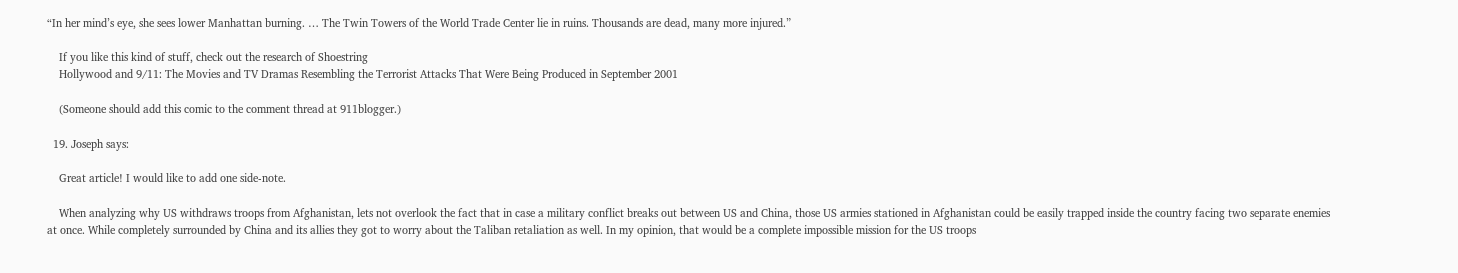“In her mind’s eye, she sees lower Manhattan burning. … The Twin Towers of the World Trade Center lie in ruins. Thousands are dead, many more injured.”

    If you like this kind of stuff, check out the research of Shoestring
    Hollywood and 9/11: The Movies and TV Dramas Resembling the Terrorist Attacks That Were Being Produced in September 2001

    (Someone should add this comic to the comment thread at 911blogger.)

  19. Joseph says:

    Great article! I would like to add one side-note.

    When analyzing why US withdraws troops from Afghanistan, lets not overlook the fact that in case a military conflict breaks out between US and China, those US armies stationed in Afghanistan could be easily trapped inside the country facing two separate enemies at once. While completely surrounded by China and its allies they got to worry about the Taliban retaliation as well. In my opinion, that would be a complete impossible mission for the US troops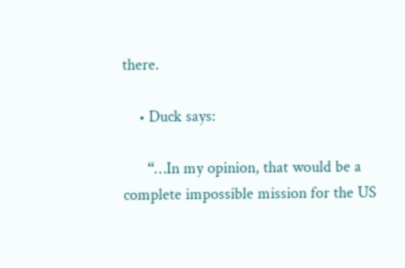there.

    • Duck says:

      “…In my opinion, that would be a complete impossible mission for the US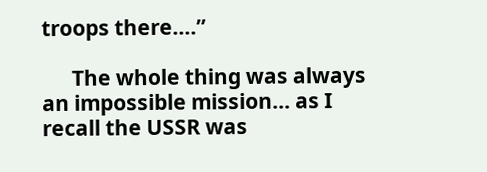troops there….”

      The whole thing was always an impossible mission… as I recall the USSR was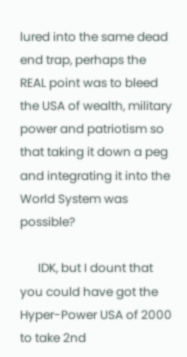lured into the same dead end trap, perhaps the REAL point was to bleed the USA of wealth, military power and patriotism so that taking it down a peg and integrating it into the World System was possible?

      IDK, but I dount that you could have got the Hyper-Power USA of 2000 to take 2nd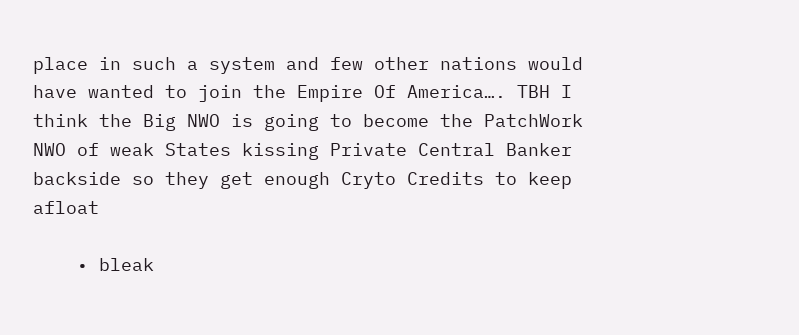place in such a system and few other nations would have wanted to join the Empire Of America…. TBH I think the Big NWO is going to become the PatchWork NWO of weak States kissing Private Central Banker backside so they get enough Cryto Credits to keep afloat

    • bleak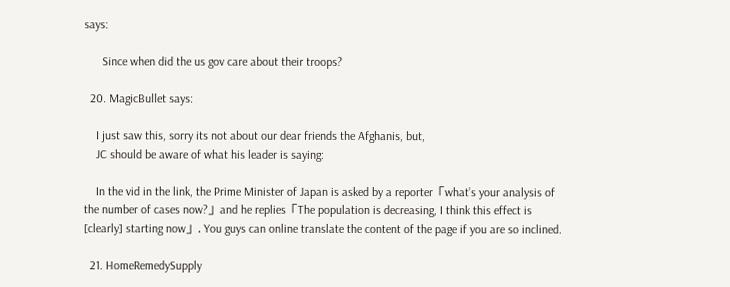says:

      Since when did the us gov care about their troops?

  20. MagicBullet says:

    I just saw this, sorry its not about our dear friends the Afghanis, but,
    JC should be aware of what his leader is saying:

    In the vid in the link, the Prime Minister of Japan is asked by a reporter「what’s your analysis of the number of cases now?」and he replies「The population is decreasing, I think this effect is [clearly] starting now」. You guys can online translate the content of the page if you are so inclined.

  21. HomeRemedySupply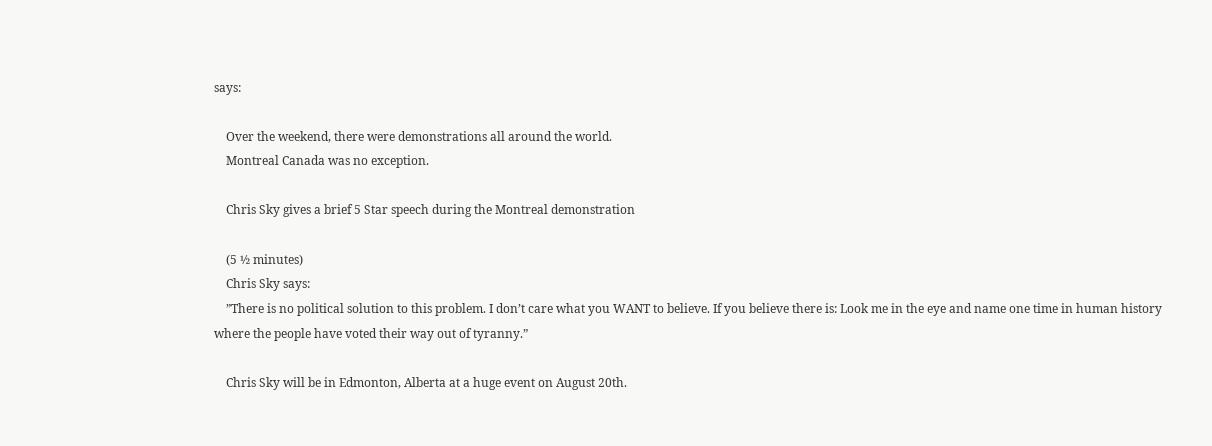says:

    Over the weekend, there were demonstrations all around the world.
    Montreal Canada was no exception.

    Chris Sky gives a brief 5 Star speech during the Montreal demonstration

    (5 ½ minutes)
    Chris Sky says:
    ”There is no political solution to this problem. I don’t care what you WANT to believe. If you believe there is: Look me in the eye and name one time in human history where the people have voted their way out of tyranny.”

    Chris Sky will be in Edmonton, Alberta at a huge event on August 20th.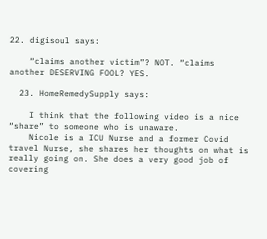22. digisoul says:

    “claims another victim”? NOT. “claims another DESERVING FOOL? YES.

  23. HomeRemedySupply says:

    I think that the following video is a nice “share” to someone who is unaware.
    Nicole is a ICU Nurse and a former Covid travel Nurse, she shares her thoughts on what is really going on. She does a very good job of covering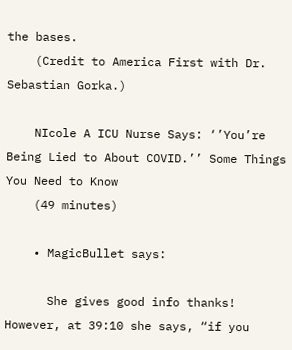the bases.
    (Credit to America First with Dr. Sebastian Gorka.)

    NIcole A ICU Nurse Says: ‘’You’re Being Lied to About COVID.’’ Some Things You Need to Know
    (49 minutes)

    • MagicBullet says:

      She gives good info thanks! However, at 39:10 she says, “if you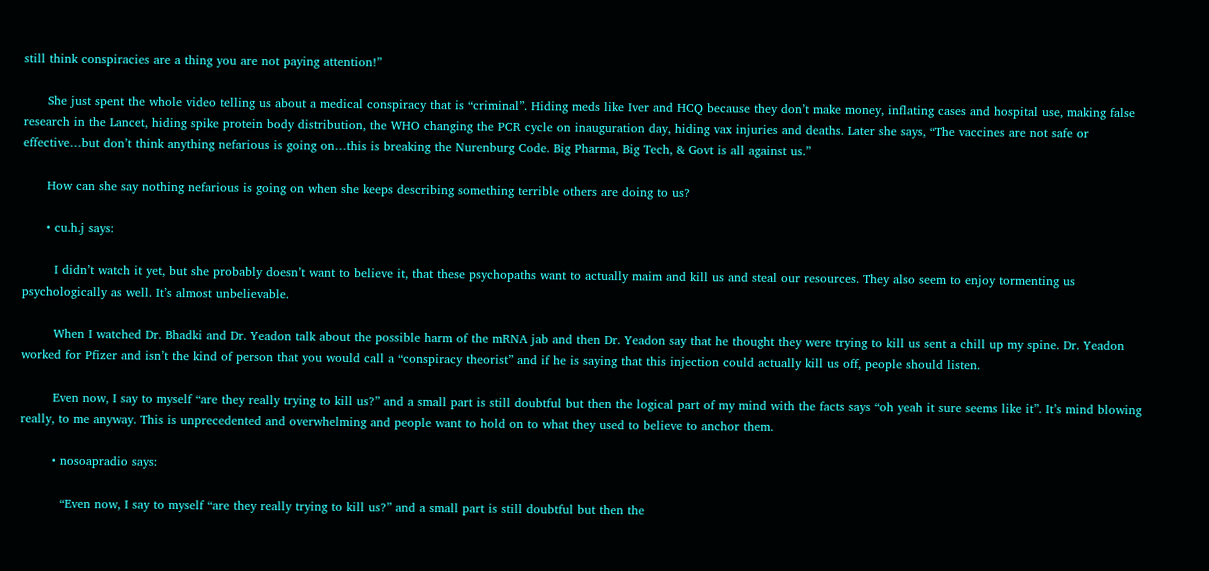still think conspiracies are a thing you are not paying attention!”

      She just spent the whole video telling us about a medical conspiracy that is “criminal”. Hiding meds like Iver and HCQ because they don’t make money, inflating cases and hospital use, making false research in the Lancet, hiding spike protein body distribution, the WHO changing the PCR cycle on inauguration day, hiding vax injuries and deaths. Later she says, “The vaccines are not safe or effective…but don’t think anything nefarious is going on…this is breaking the Nurenburg Code. Big Pharma, Big Tech, & Govt is all against us.”

      How can she say nothing nefarious is going on when she keeps describing something terrible others are doing to us?

      • cu.h.j says:

        I didn’t watch it yet, but she probably doesn’t want to believe it, that these psychopaths want to actually maim and kill us and steal our resources. They also seem to enjoy tormenting us psychologically as well. It’s almost unbelievable.

        When I watched Dr. Bhadki and Dr. Yeadon talk about the possible harm of the mRNA jab and then Dr. Yeadon say that he thought they were trying to kill us sent a chill up my spine. Dr. Yeadon worked for Pfizer and isn’t the kind of person that you would call a “conspiracy theorist” and if he is saying that this injection could actually kill us off, people should listen.

        Even now, I say to myself “are they really trying to kill us?” and a small part is still doubtful but then the logical part of my mind with the facts says “oh yeah it sure seems like it”. It’s mind blowing really, to me anyway. This is unprecedented and overwhelming and people want to hold on to what they used to believe to anchor them.

        • nosoapradio says:

          “Even now, I say to myself “are they really trying to kill us?” and a small part is still doubtful but then the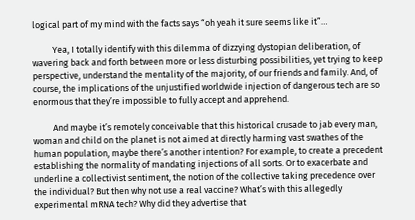logical part of my mind with the facts says “oh yeah it sure seems like it”…

          Yea, I totally identify with this dilemma of dizzying dystopian deliberation, of wavering back and forth between more or less disturbing possibilities, yet trying to keep perspective, understand the mentality of the majority, of our friends and family. And, of course, the implications of the unjustified worldwide injection of dangerous tech are so enormous that they’re impossible to fully accept and apprehend.

          And maybe it’s remotely conceivable that this historical crusade to jab every man, woman and child on the planet is not aimed at directly harming vast swathes of the human population, maybe there’s another intention? For example, to create a precedent establishing the normality of mandating injections of all sorts. Or to exacerbate and underline a collectivist sentiment, the notion of the collective taking precedence over the individual? But then why not use a real vaccine? What’s with this allegedly experimental mRNA tech? Why did they advertise that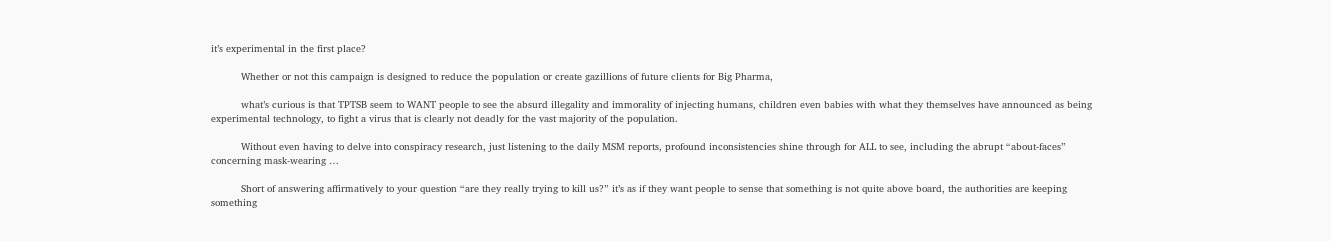it’s experimental in the first place?

          Whether or not this campaign is designed to reduce the population or create gazillions of future clients for Big Pharma,

          what’s curious is that TPTSB seem to WANT people to see the absurd illegality and immorality of injecting humans, children even babies with what they themselves have announced as being experimental technology, to fight a virus that is clearly not deadly for the vast majority of the population.

          Without even having to delve into conspiracy research, just listening to the daily MSM reports, profound inconsistencies shine through for ALL to see, including the abrupt “about-faces” concerning mask-wearing …

          Short of answering affirmatively to your question “are they really trying to kill us?” it’s as if they want people to sense that something is not quite above board, the authorities are keeping something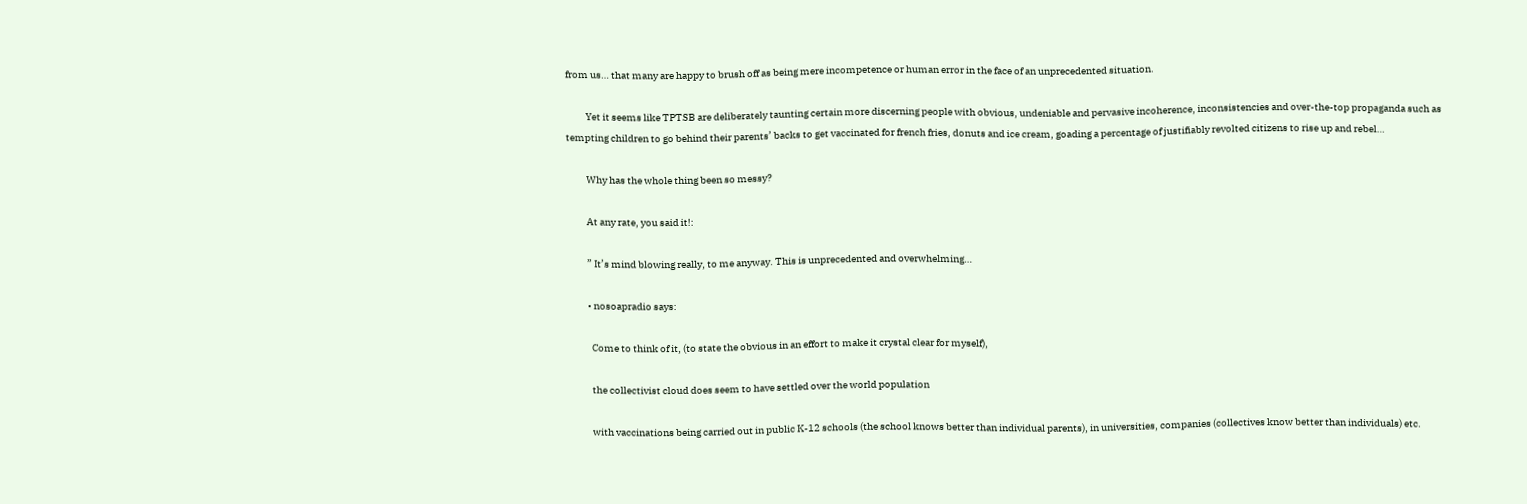from us… that many are happy to brush off as being mere incompetence or human error in the face of an unprecedented situation.

          Yet it seems like TPTSB are deliberately taunting certain more discerning people with obvious, undeniable and pervasive incoherence, inconsistencies and over-the-top propaganda such as tempting children to go behind their parents’ backs to get vaccinated for french fries, donuts and ice cream, goading a percentage of justifiably revolted citizens to rise up and rebel…

          Why has the whole thing been so messy?

          At any rate, you said it!:

          ” It’s mind blowing really, to me anyway. This is unprecedented and overwhelming…

          • nosoapradio says:

            Come to think of it, (to state the obvious in an effort to make it crystal clear for myself),

            the collectivist cloud does seem to have settled over the world population

            with vaccinations being carried out in public K-12 schools (the school knows better than individual parents), in universities, companies (collectives know better than individuals) etc.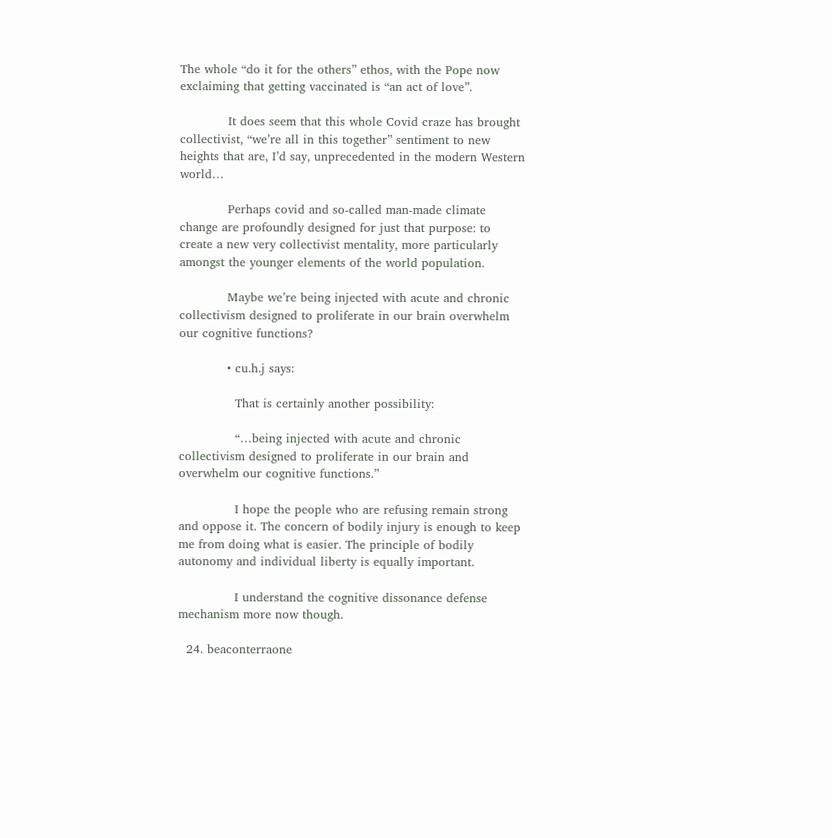The whole “do it for the others” ethos, with the Pope now exclaiming that getting vaccinated is “an act of love”.

            It does seem that this whole Covid craze has brought collectivist, “we’re all in this together” sentiment to new heights that are, I’d say, unprecedented in the modern Western world…

            Perhaps covid and so-called man-made climate change are profoundly designed for just that purpose: to create a new very collectivist mentality, more particularly amongst the younger elements of the world population.

            Maybe we’re being injected with acute and chronic collectivism designed to proliferate in our brain overwhelm our cognitive functions?

            • cu.h.j says:

              That is certainly another possibility:

              “…being injected with acute and chronic collectivism designed to proliferate in our brain and overwhelm our cognitive functions.”

              I hope the people who are refusing remain strong and oppose it. The concern of bodily injury is enough to keep me from doing what is easier. The principle of bodily autonomy and individual liberty is equally important.

              I understand the cognitive dissonance defense mechanism more now though.

  24. beaconterraone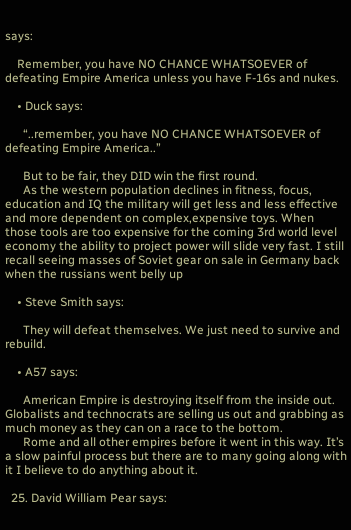says:

    Remember, you have NO CHANCE WHATSOEVER of defeating Empire America unless you have F-16s and nukes.

    • Duck says:

      “..remember, you have NO CHANCE WHATSOEVER of defeating Empire America..”

      But to be fair, they DID win the first round.
      As the western population declines in fitness, focus, education and IQ the military will get less and less effective and more dependent on complex,expensive toys. When those tools are too expensive for the coming 3rd world level economy the ability to project power will slide very fast. I still recall seeing masses of Soviet gear on sale in Germany back when the russians went belly up

    • Steve Smith says:

      They will defeat themselves. We just need to survive and rebuild.

    • A57 says:

      American Empire is destroying itself from the inside out. Globalists and technocrats are selling us out and grabbing as much money as they can on a race to the bottom.
      Rome and all other empires before it went in this way. It’s a slow painful process but there are to many going along with it I believe to do anything about it.

  25. David William Pear says: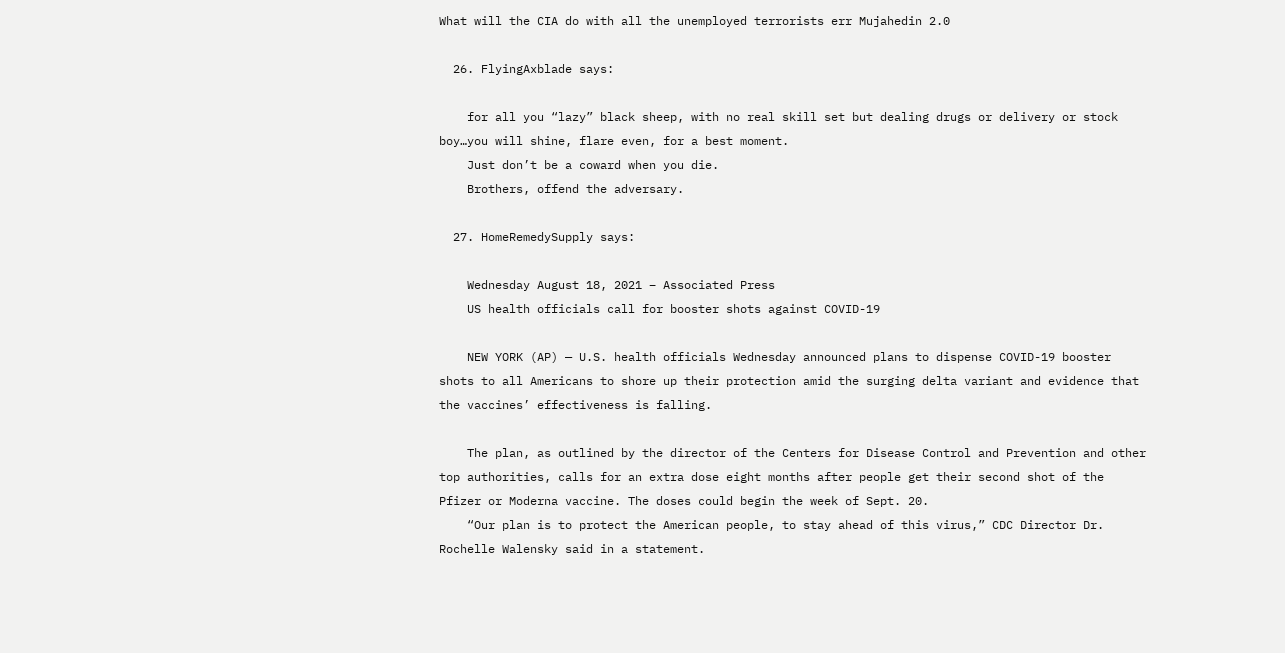What will the CIA do with all the unemployed terrorists err Mujahedin 2.0

  26. FlyingAxblade says:

    for all you “lazy” black sheep, with no real skill set but dealing drugs or delivery or stock boy…you will shine, flare even, for a best moment.
    Just don’t be a coward when you die.
    Brothers, offend the adversary.

  27. HomeRemedySupply says:

    Wednesday August 18, 2021 – Associated Press
    US health officials call for booster shots against COVID-19

    NEW YORK (AP) — U.S. health officials Wednesday announced plans to dispense COVID-19 booster shots to all Americans to shore up their protection amid the surging delta variant and evidence that the vaccines’ effectiveness is falling.

    The plan, as outlined by the director of the Centers for Disease Control and Prevention and other top authorities, calls for an extra dose eight months after people get their second shot of the Pfizer or Moderna vaccine. The doses could begin the week of Sept. 20.
    “Our plan is to protect the American people, to stay ahead of this virus,” CDC Director Dr. Rochelle Walensky said in a statement.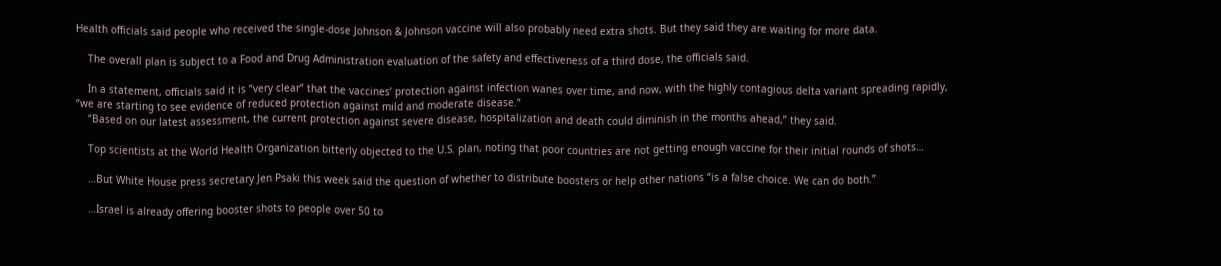Health officials said people who received the single-dose Johnson & Johnson vaccine will also probably need extra shots. But they said they are waiting for more data.

    The overall plan is subject to a Food and Drug Administration evaluation of the safety and effectiveness of a third dose, the officials said.

    In a statement, officials said it is “very clear” that the vaccines’ protection against infection wanes over time, and now, with the highly contagious delta variant spreading rapidly, “we are starting to see evidence of reduced protection against mild and moderate disease.”
    “Based on our latest assessment, the current protection against severe disease, hospitalization and death could diminish in the months ahead,” they said.

    Top scientists at the World Health Organization bitterly objected to the U.S. plan, noting that poor countries are not getting enough vaccine for their initial rounds of shots…

    …But White House press secretary Jen Psaki this week said the question of whether to distribute boosters or help other nations “is a false choice. We can do both.”

    …Israel is already offering booster shots to people over 50 to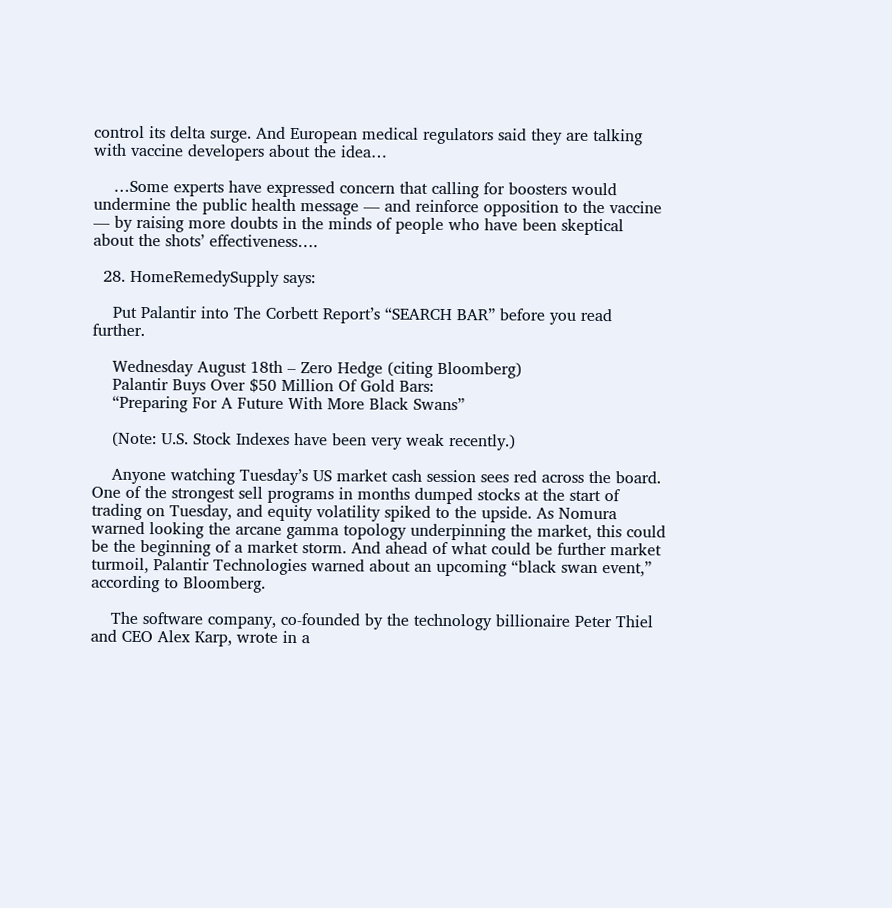control its delta surge. And European medical regulators said they are talking with vaccine developers about the idea…

    …Some experts have expressed concern that calling for boosters would undermine the public health message — and reinforce opposition to the vaccine — by raising more doubts in the minds of people who have been skeptical about the shots’ effectiveness….

  28. HomeRemedySupply says:

    Put Palantir into The Corbett Report’s “SEARCH BAR” before you read further.

    Wednesday August 18th – Zero Hedge (citing Bloomberg)
    Palantir Buys Over $50 Million Of Gold Bars:
    “Preparing For A Future With More Black Swans”

    (Note: U.S. Stock Indexes have been very weak recently.)

    Anyone watching Tuesday’s US market cash session sees red across the board. One of the strongest sell programs in months dumped stocks at the start of trading on Tuesday, and equity volatility spiked to the upside. As Nomura warned looking the arcane gamma topology underpinning the market, this could be the beginning of a market storm. And ahead of what could be further market turmoil, Palantir Technologies warned about an upcoming “black swan event,” according to Bloomberg.

    The software company, co-founded by the technology billionaire Peter Thiel and CEO Alex Karp, wrote in a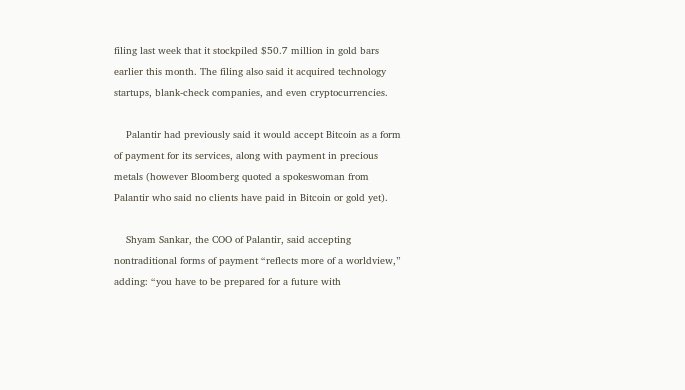filing last week that it stockpiled $50.7 million in gold bars earlier this month. The filing also said it acquired technology startups, blank-check companies, and even cryptocurrencies.

    Palantir had previously said it would accept Bitcoin as a form of payment for its services, along with payment in precious metals (however Bloomberg quoted a spokeswoman from Palantir who said no clients have paid in Bitcoin or gold yet).

    Shyam Sankar, the COO of Palantir, said accepting nontraditional forms of payment “reflects more of a worldview,” adding: “you have to be prepared for a future with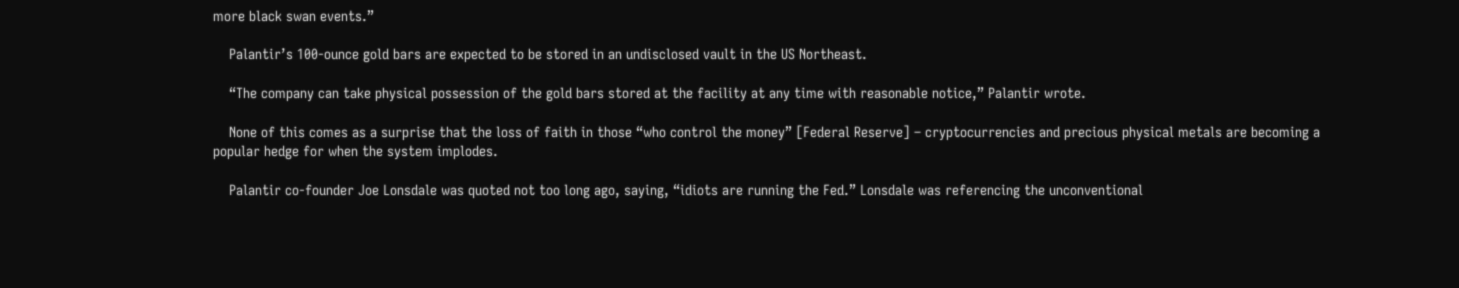more black swan events.”

    Palantir’s 100-ounce gold bars are expected to be stored in an undisclosed vault in the US Northeast.

    “The company can take physical possession of the gold bars stored at the facility at any time with reasonable notice,” Palantir wrote.

    None of this comes as a surprise that the loss of faith in those “who control the money” [Federal Reserve] – cryptocurrencies and precious physical metals are becoming a popular hedge for when the system implodes.

    Palantir co-founder Joe Lonsdale was quoted not too long ago, saying, “idiots are running the Fed.” Lonsdale was referencing the unconventional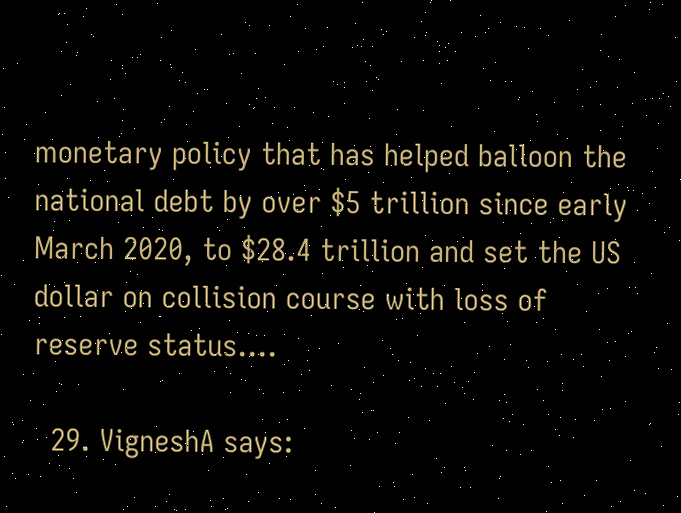monetary policy that has helped balloon the national debt by over $5 trillion since early March 2020, to $28.4 trillion and set the US dollar on collision course with loss of reserve status….

  29. VigneshA says: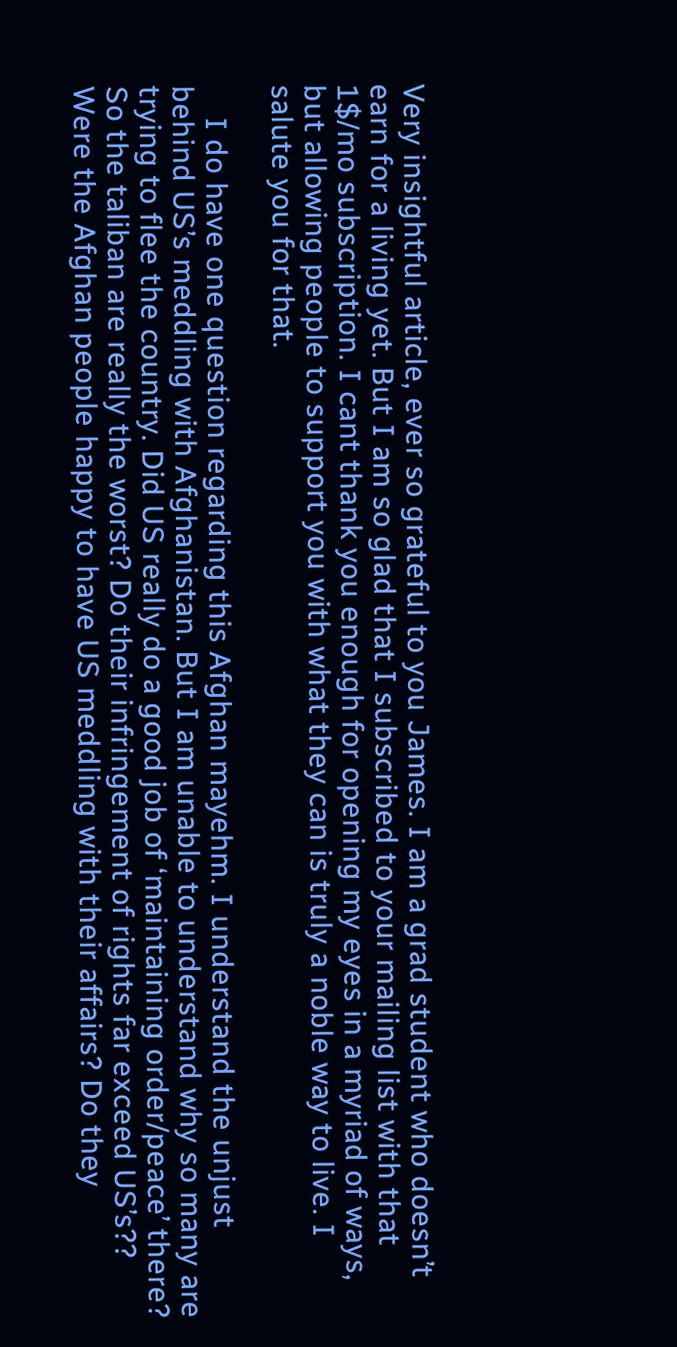Very insightful article, ever so grateful to you James. I am a grad student who doesn’t earn for a living yet. But I am so glad that I subscribed to your mailing list with that 1$/mo subscription. I cant thank you enough for opening my eyes in a myriad of ways, but allowing people to support you with what they can is truly a noble way to live. I salute you for that.

    I do have one question regarding this Afghan mayehm. I understand the unjust behind US’s meddling with Afghanistan. But I am unable to understand why so many are trying to flee the country. Did US really do a good job of ‘maintaining order/peace’ there? So the taliban are really the worst? Do their infringement of rights far exceed US’s?? Were the Afghan people happy to have US meddling with their affairs? Do they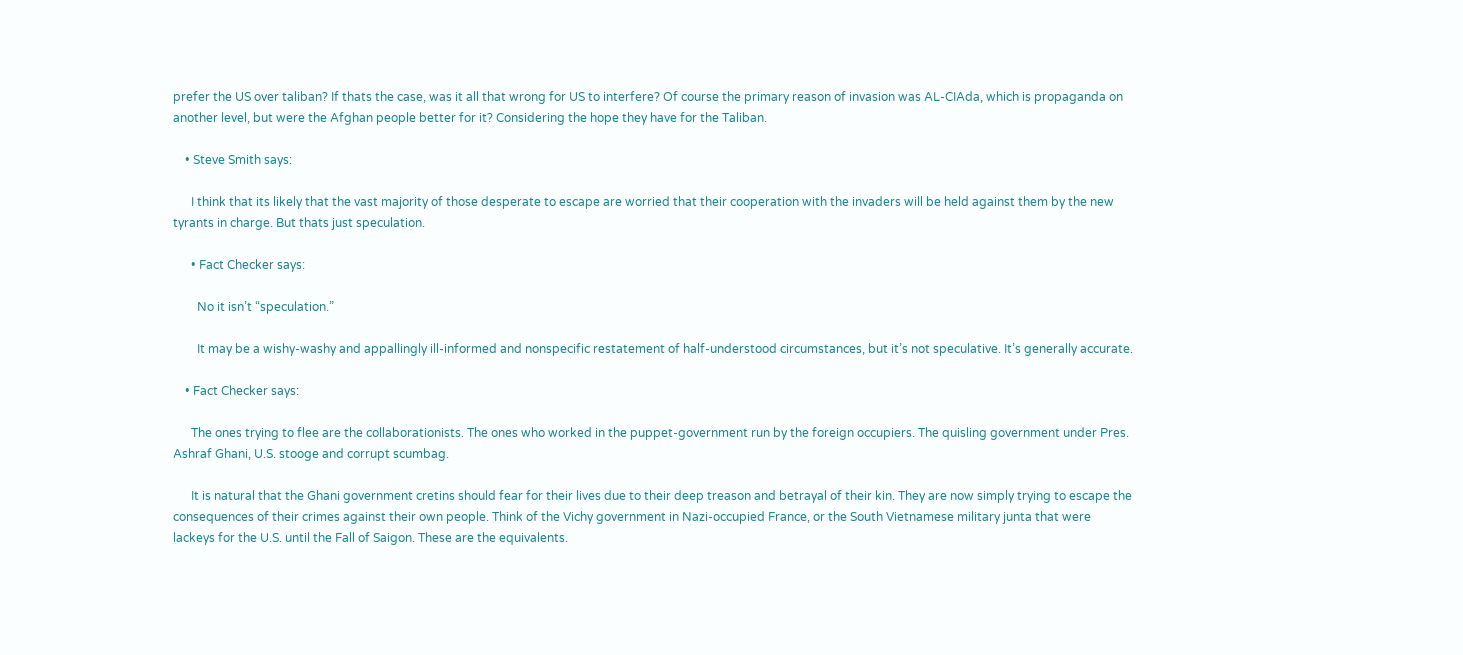prefer the US over taliban? If thats the case, was it all that wrong for US to interfere? Of course the primary reason of invasion was AL-CIAda, which is propaganda on another level, but were the Afghan people better for it? Considering the hope they have for the Taliban.

    • Steve Smith says:

      I think that its likely that the vast majority of those desperate to escape are worried that their cooperation with the invaders will be held against them by the new tyrants in charge. But thats just speculation.

      • Fact Checker says:

        No it isn’t “speculation.”

        It may be a wishy-washy and appallingly ill-informed and nonspecific restatement of half-understood circumstances, but it’s not speculative. It’s generally accurate.

    • Fact Checker says:

      The ones trying to flee are the collaborationists. The ones who worked in the puppet-government run by the foreign occupiers. The quisling government under Pres. Ashraf Ghani, U.S. stooge and corrupt scumbag.

      It is natural that the Ghani government cretins should fear for their lives due to their deep treason and betrayal of their kin. They are now simply trying to escape the consequences of their crimes against their own people. Think of the Vichy government in Nazi-occupied France, or the South Vietnamese military junta that were lackeys for the U.S. until the Fall of Saigon. These are the equivalents.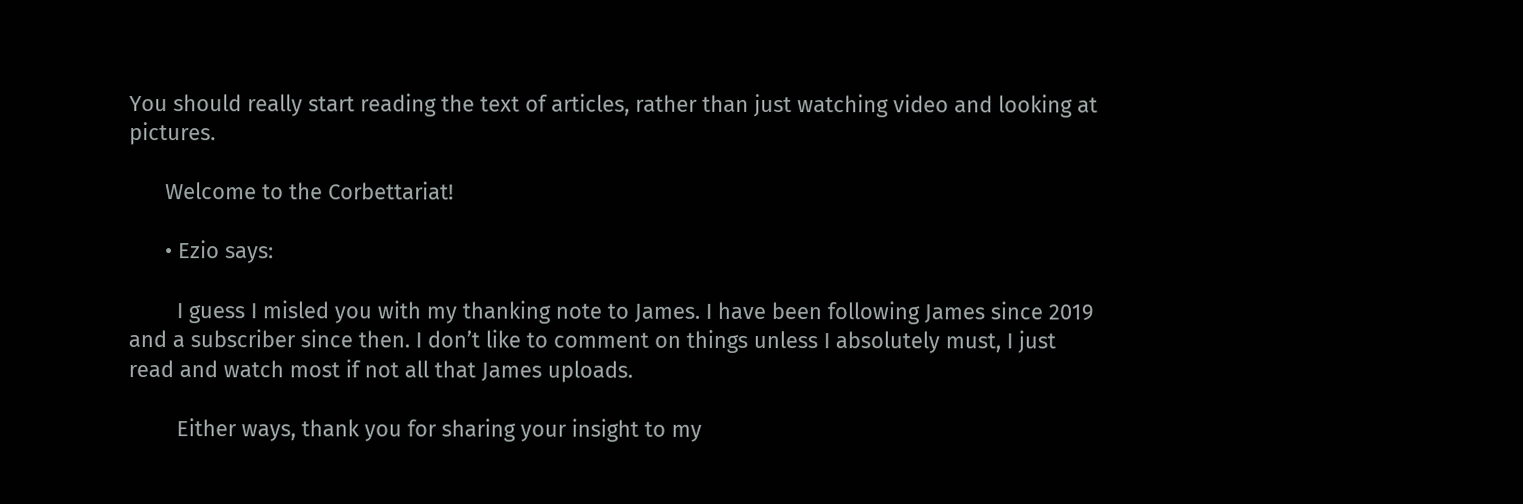You should really start reading the text of articles, rather than just watching video and looking at pictures.

      Welcome to the Corbettariat!

      • Ezio says:

        I guess I misled you with my thanking note to James. I have been following James since 2019 and a subscriber since then. I don’t like to comment on things unless I absolutely must, I just read and watch most if not all that James uploads.

        Either ways, thank you for sharing your insight to my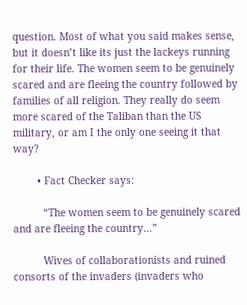question. Most of what you said makes sense, but it doesn’t like its just the lackeys running for their life. The women seem to be genuinely scared and are fleeing the country followed by families of all religion. They really do seem more scared of the Taliban than the US military, or am I the only one seeing it that way?

        • Fact Checker says:

          “The women seem to be genuinely scared and are fleeing the country…”

          Wives of collaborationists and ruined consorts of the invaders (invaders who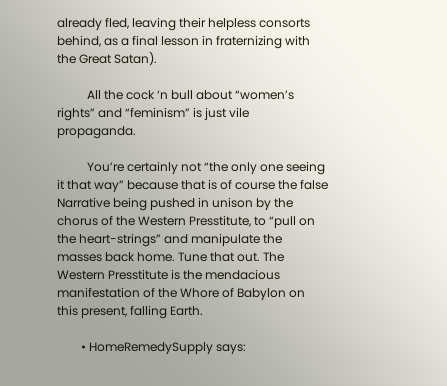already fled, leaving their helpless consorts behind, as a final lesson in fraternizing with the Great Satan).

          All the cock ‘n bull about “women’s rights” and “feminism” is just vile propaganda.

          You’re certainly not “the only one seeing it that way” because that is of course the false Narrative being pushed in unison by the chorus of the Western Presstitute, to “pull on the heart-strings” and manipulate the masses back home. Tune that out. The Western Presstitute is the mendacious manifestation of the Whore of Babylon on this present, falling Earth.

        • HomeRemedySupply says: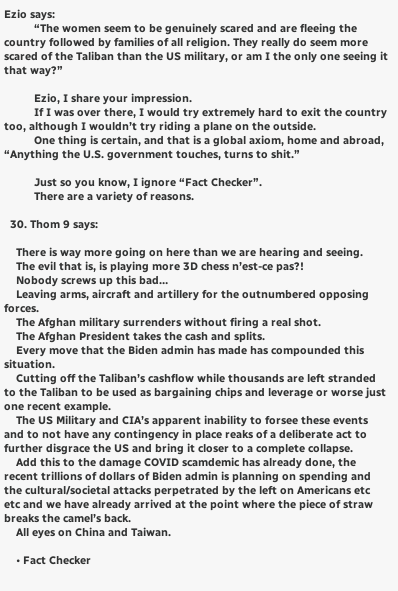Ezio says:
          “The women seem to be genuinely scared and are fleeing the country followed by families of all religion. They really do seem more scared of the Taliban than the US military, or am I the only one seeing it that way?”

          Ezio, I share your impression.
          If I was over there, I would try extremely hard to exit the country too, although I wouldn’t try riding a plane on the outside.
          One thing is certain, and that is a global axiom, home and abroad, “Anything the U.S. government touches, turns to shit.”

          Just so you know, I ignore “Fact Checker”.
          There are a variety of reasons.

  30. Thom 9 says:

    There is way more going on here than we are hearing and seeing.
    The evil that is, is playing more 3D chess n’est-ce pas?!
    Nobody screws up this bad…
    Leaving arms, aircraft and artillery for the outnumbered opposing forces.
    The Afghan military surrenders without firing a real shot.
    The Afghan President takes the cash and splits.
    Every move that the Biden admin has made has compounded this situation.
    Cutting off the Taliban’s cashflow while thousands are left stranded to the Taliban to be used as bargaining chips and leverage or worse just one recent example.
    The US Military and CIA’s apparent inability to forsee these events and to not have any contingency in place reaks of a deliberate act to further disgrace the US and bring it closer to a complete collapse.
    Add this to the damage COVID scamdemic has already done, the recent trillions of dollars of Biden admin is planning on spending and the cultural/societal attacks perpetrated by the left on Americans etc etc and we have already arrived at the point where the piece of straw breaks the camel’s back.
    All eyes on China and Taiwan.

    • Fact Checker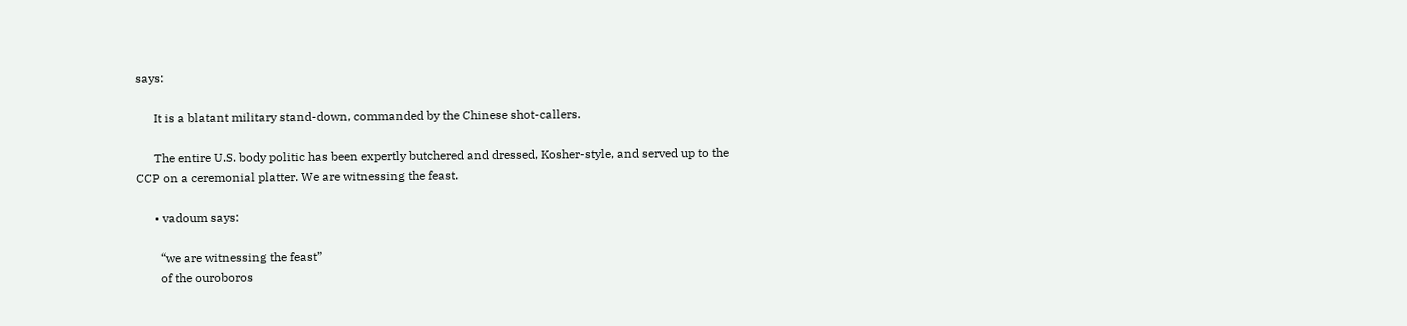says:

      It is a blatant military stand-down, commanded by the Chinese shot-callers.

      The entire U.S. body politic has been expertly butchered and dressed, Kosher-style, and served up to the CCP on a ceremonial platter. We are witnessing the feast.

      • vadoum says:

        “we are witnessing the feast”
        of the ouroboros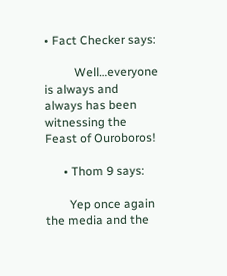• Fact Checker says:

          Well…everyone is always and always has been witnessing the Feast of Ouroboros!

      • Thom 9 says:

        Yep once again the media and the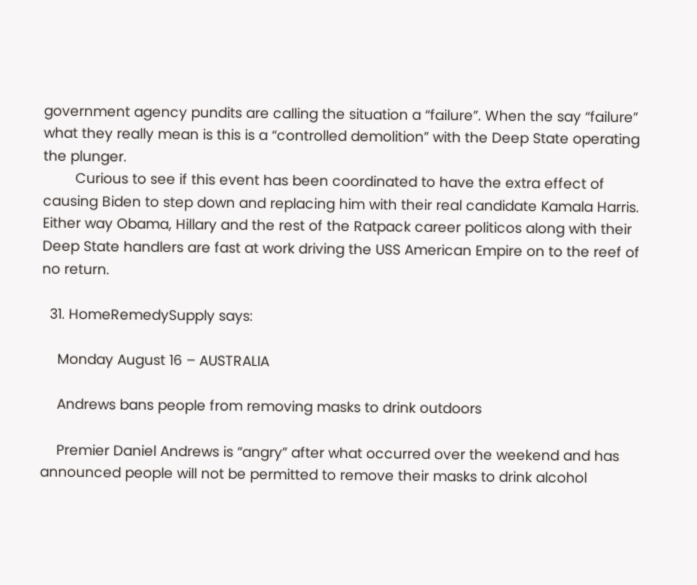government agency pundits are calling the situation a “failure”. When the say “failure” what they really mean is this is a “controlled demolition” with the Deep State operating the plunger.
        Curious to see if this event has been coordinated to have the extra effect of causing Biden to step down and replacing him with their real candidate Kamala Harris. Either way Obama, Hillary and the rest of the Ratpack career politicos along with their Deep State handlers are fast at work driving the USS American Empire on to the reef of no return.

  31. HomeRemedySupply says:

    Monday August 16 – AUSTRALIA

    Andrews bans people from removing masks to drink outdoors

    Premier Daniel Andrews is “angry” after what occurred over the weekend and has announced people will not be permitted to remove their masks to drink alcohol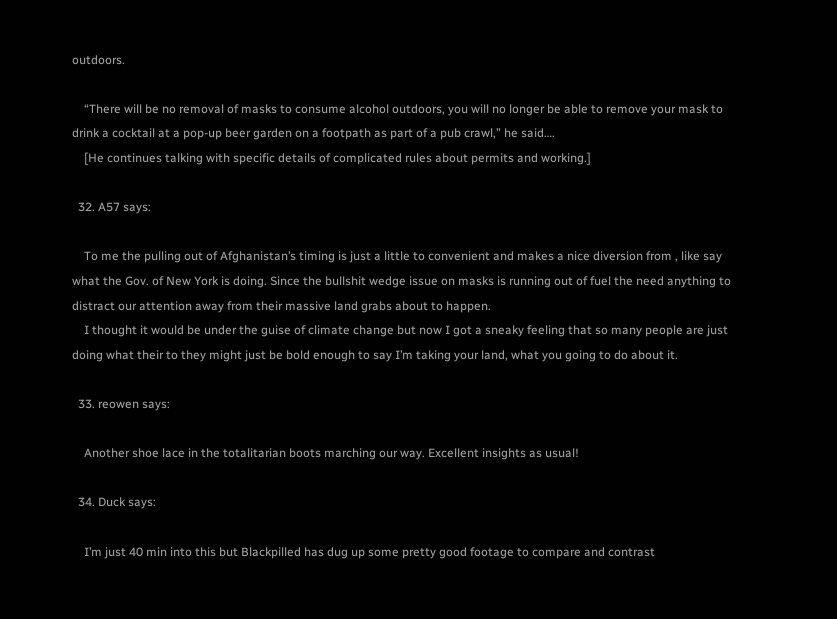outdoors.

    “There will be no removal of masks to consume alcohol outdoors, you will no longer be able to remove your mask to drink a cocktail at a pop-up beer garden on a footpath as part of a pub crawl,” he said….
    [He continues talking with specific details of complicated rules about permits and working.]

  32. A57 says:

    To me the pulling out of Afghanistan’s timing is just a little to convenient and makes a nice diversion from , like say what the Gov. of New York is doing. Since the bullshit wedge issue on masks is running out of fuel the need anything to distract our attention away from their massive land grabs about to happen.
    I thought it would be under the guise of climate change but now I got a sneaky feeling that so many people are just doing what their to they might just be bold enough to say I’m taking your land, what you going to do about it.

  33. reowen says:

    Another shoe lace in the totalitarian boots marching our way. Excellent insights as usual!

  34. Duck says:

    I’m just 40 min into this but Blackpilled has dug up some pretty good footage to compare and contrast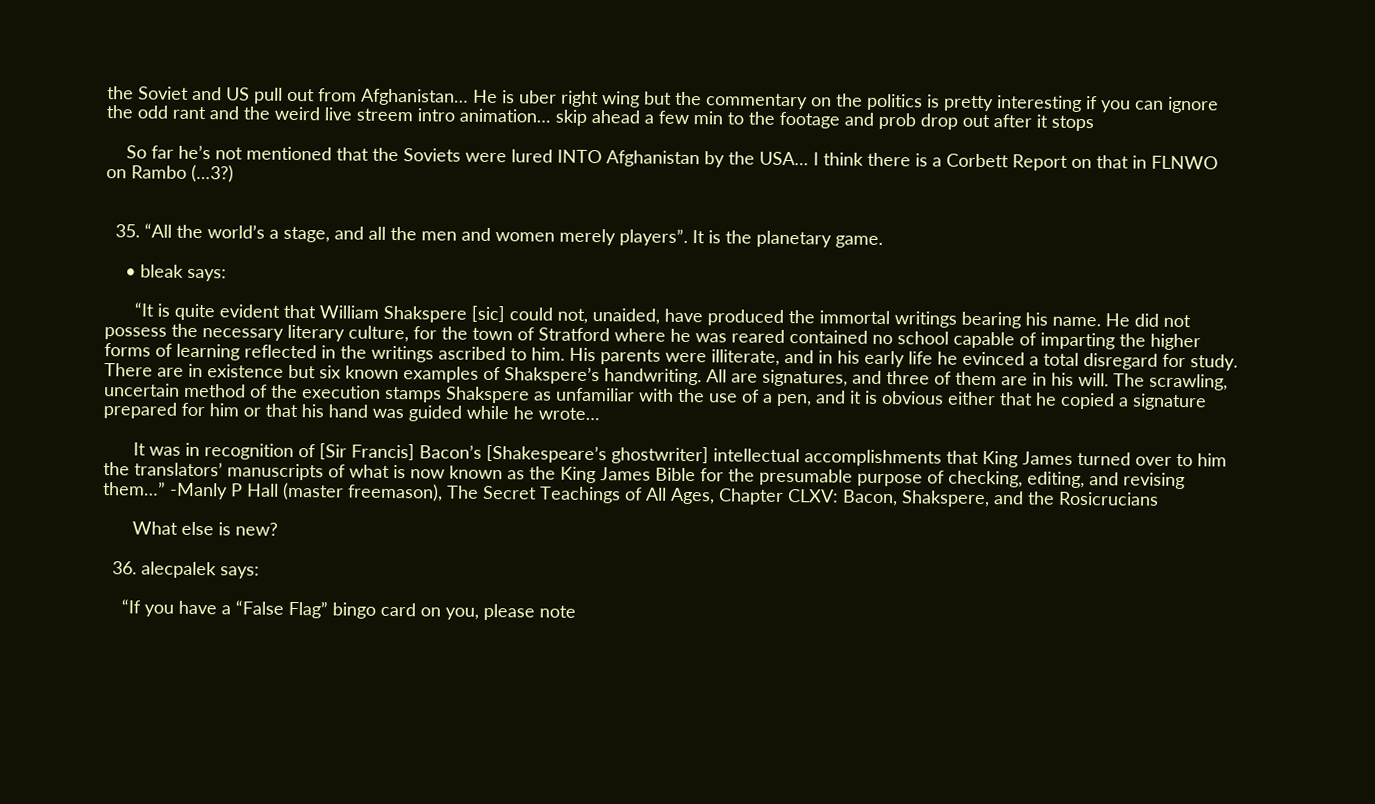the Soviet and US pull out from Afghanistan… He is uber right wing but the commentary on the politics is pretty interesting if you can ignore the odd rant and the weird live streem intro animation… skip ahead a few min to the footage and prob drop out after it stops

    So far he’s not mentioned that the Soviets were lured INTO Afghanistan by the USA… I think there is a Corbett Report on that in FLNWO on Rambo (…3?)


  35. “All the world’s a stage, and all the men and women merely players”. It is the planetary game.

    • bleak says:

      “It is quite evident that William Shakspere [sic] could not, unaided, have produced the immortal writings bearing his name. He did not possess the necessary literary culture, for the town of Stratford where he was reared contained no school capable of imparting the higher forms of learning reflected in the writings ascribed to him. His parents were illiterate, and in his early life he evinced a total disregard for study. There are in existence but six known examples of Shakspere’s handwriting. All are signatures, and three of them are in his will. The scrawling, uncertain method of the execution stamps Shakspere as unfamiliar with the use of a pen, and it is obvious either that he copied a signature prepared for him or that his hand was guided while he wrote…

      It was in recognition of [Sir Francis] Bacon’s [Shakespeare’s ghostwriter] intellectual accomplishments that King James turned over to him the translators’ manuscripts of what is now known as the King James Bible for the presumable purpose of checking, editing, and revising them…” -Manly P Hall (master freemason), The Secret Teachings of All Ages, Chapter CLXV: Bacon, Shakspere, and the Rosicrucians

      What else is new?

  36. alecpalek says:

    “If you have a “False Flag” bingo card on you, please note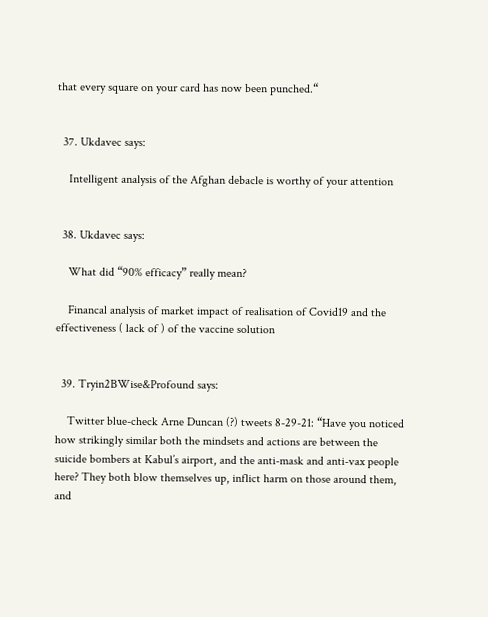that every square on your card has now been punched.“


  37. Ukdavec says:

    Intelligent analysis of the Afghan debacle is worthy of your attention


  38. Ukdavec says:

    What did “90% efficacy” really mean?

    Financal analysis of market impact of realisation of Covid19 and the effectiveness ( lack of ) of the vaccine solution


  39. Tryin2BWise&Profound says:

    Twitter blue-check Arne Duncan (?) tweets 8-29-21: “Have you noticed how strikingly similar both the mindsets and actions are between the suicide bombers at Kabul’s airport, and the anti-mask and anti-vax people here? They both blow themselves up, inflict harm on those around them, and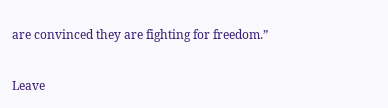are convinced they are fighting for freedom.”

Leave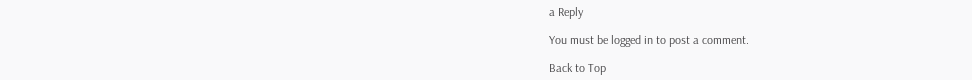a Reply

You must be logged in to post a comment.

Back to Top